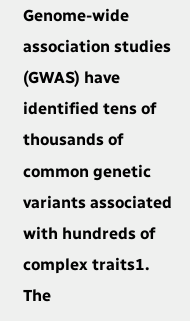Genome-wide association studies (GWAS) have identified tens of thousands of common genetic variants associated with hundreds of complex traits1. The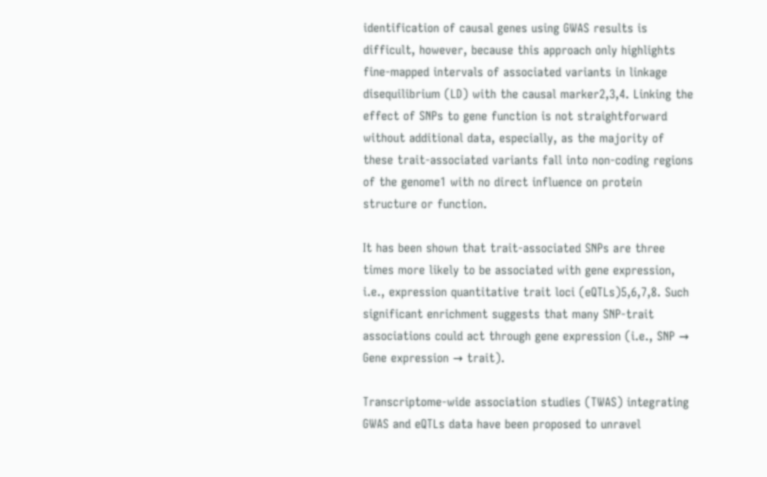identification of causal genes using GWAS results is difficult, however, because this approach only highlights fine-mapped intervals of associated variants in linkage disequilibrium (LD) with the causal marker2,3,4. Linking the effect of SNPs to gene function is not straightforward without additional data, especially, as the majority of these trait-associated variants fall into non-coding regions of the genome1 with no direct influence on protein structure or function.

It has been shown that trait-associated SNPs are three times more likely to be associated with gene expression, i.e., expression quantitative trait loci (eQTLs)5,6,7,8. Such significant enrichment suggests that many SNP-trait associations could act through gene expression (i.e., SNP → Gene expression → trait).

Transcriptome-wide association studies (TWAS) integrating GWAS and eQTLs data have been proposed to unravel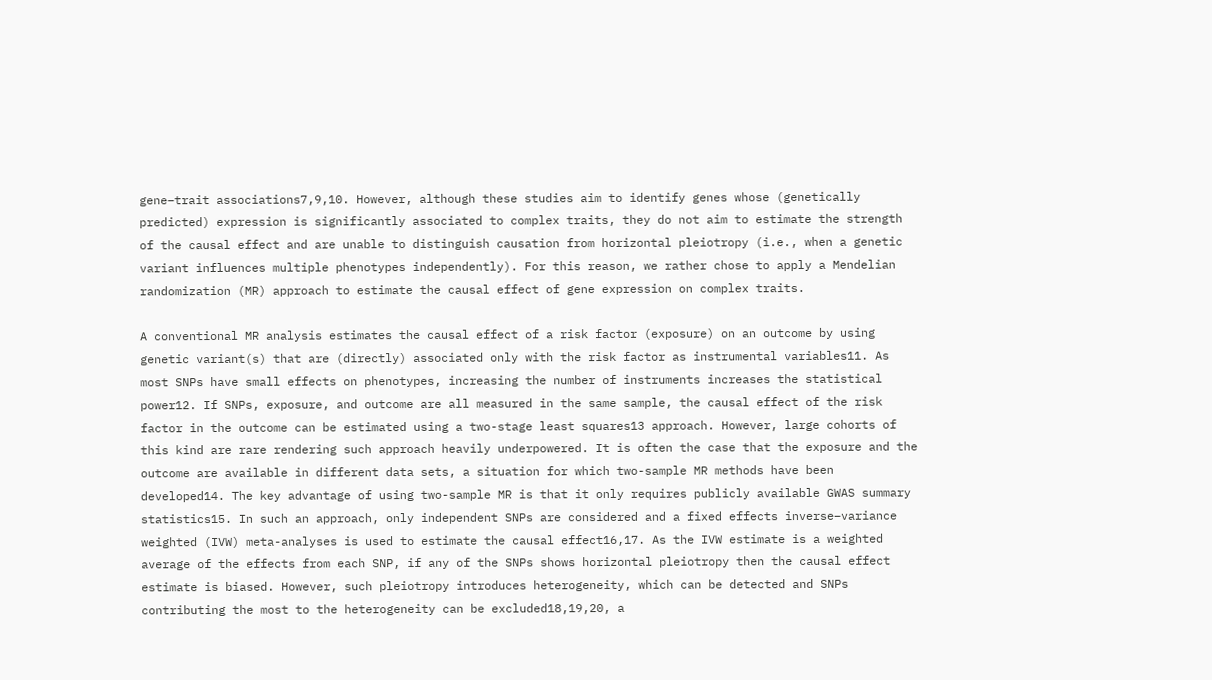gene–trait associations7,9,10. However, although these studies aim to identify genes whose (genetically predicted) expression is significantly associated to complex traits, they do not aim to estimate the strength of the causal effect and are unable to distinguish causation from horizontal pleiotropy (i.e., when a genetic variant influences multiple phenotypes independently). For this reason, we rather chose to apply a Mendelian randomization (MR) approach to estimate the causal effect of gene expression on complex traits.

A conventional MR analysis estimates the causal effect of a risk factor (exposure) on an outcome by using genetic variant(s) that are (directly) associated only with the risk factor as instrumental variables11. As most SNPs have small effects on phenotypes, increasing the number of instruments increases the statistical power12. If SNPs, exposure, and outcome are all measured in the same sample, the causal effect of the risk factor in the outcome can be estimated using a two-stage least squares13 approach. However, large cohorts of this kind are rare rendering such approach heavily underpowered. It is often the case that the exposure and the outcome are available in different data sets, a situation for which two-sample MR methods have been developed14. The key advantage of using two-sample MR is that it only requires publicly available GWAS summary statistics15. In such an approach, only independent SNPs are considered and a fixed effects inverse–variance weighted (IVW) meta-analyses is used to estimate the causal effect16,17. As the IVW estimate is a weighted average of the effects from each SNP, if any of the SNPs shows horizontal pleiotropy then the causal effect estimate is biased. However, such pleiotropy introduces heterogeneity, which can be detected and SNPs contributing the most to the heterogeneity can be excluded18,19,20, a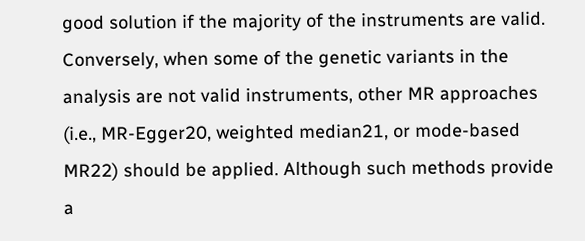good solution if the majority of the instruments are valid. Conversely, when some of the genetic variants in the analysis are not valid instruments, other MR approaches (i.e., MR-Egger20, weighted median21, or mode-based MR22) should be applied. Although such methods provide a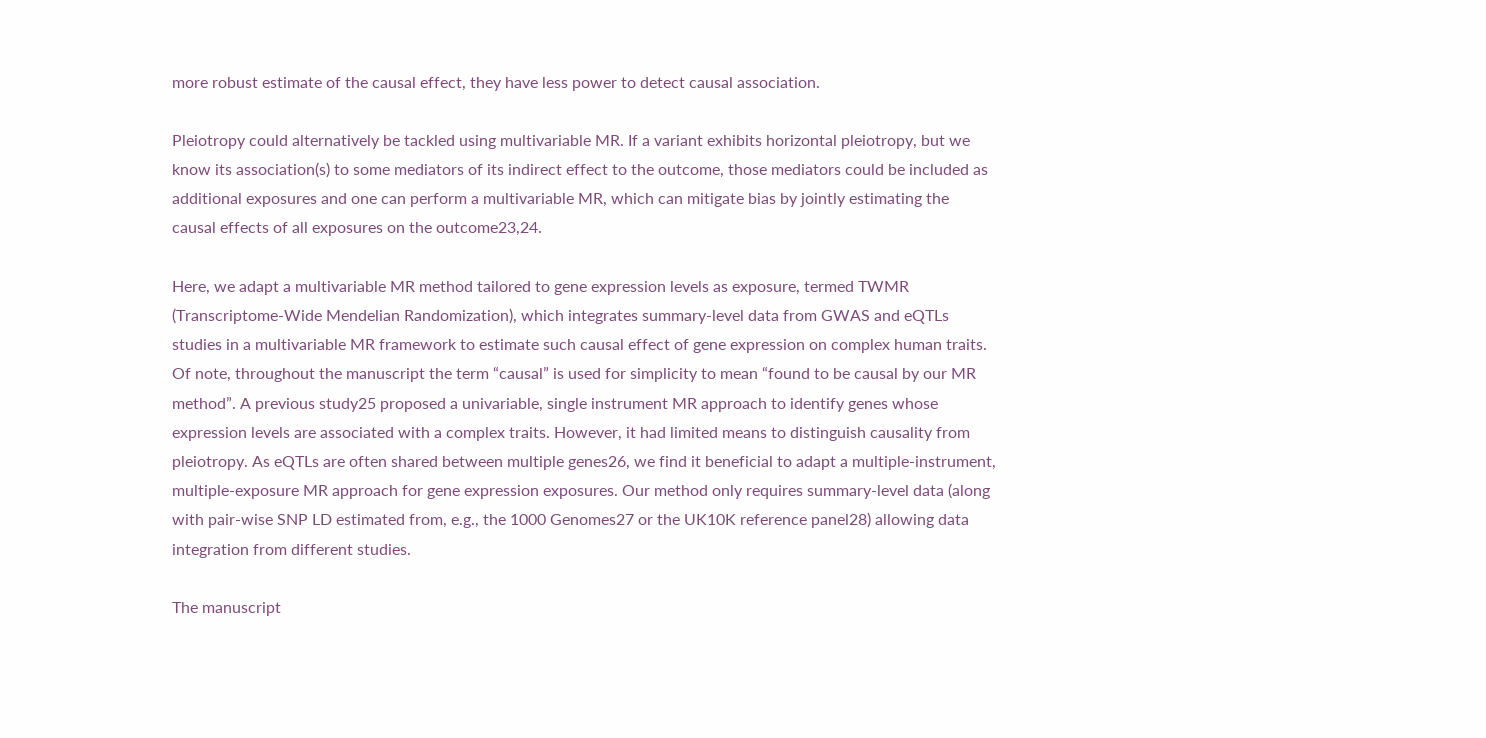more robust estimate of the causal effect, they have less power to detect causal association.

Pleiotropy could alternatively be tackled using multivariable MR. If a variant exhibits horizontal pleiotropy, but we know its association(s) to some mediators of its indirect effect to the outcome, those mediators could be included as additional exposures and one can perform a multivariable MR, which can mitigate bias by jointly estimating the causal effects of all exposures on the outcome23,24.

Here, we adapt a multivariable MR method tailored to gene expression levels as exposure, termed TWMR (Transcriptome-Wide Mendelian Randomization), which integrates summary-level data from GWAS and eQTLs studies in a multivariable MR framework to estimate such causal effect of gene expression on complex human traits. Of note, throughout the manuscript the term “causal” is used for simplicity to mean “found to be causal by our MR method”. A previous study25 proposed a univariable, single instrument MR approach to identify genes whose expression levels are associated with a complex traits. However, it had limited means to distinguish causality from pleiotropy. As eQTLs are often shared between multiple genes26, we find it beneficial to adapt a multiple-instrument, multiple-exposure MR approach for gene expression exposures. Our method only requires summary-level data (along with pair-wise SNP LD estimated from, e.g., the 1000 Genomes27 or the UK10K reference panel28) allowing data integration from different studies.

The manuscript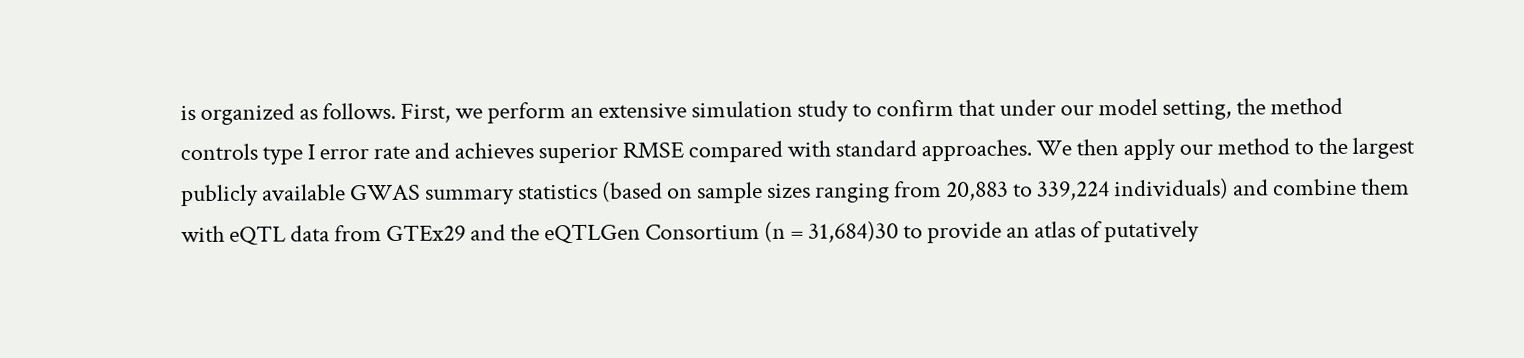is organized as follows. First, we perform an extensive simulation study to confirm that under our model setting, the method controls type I error rate and achieves superior RMSE compared with standard approaches. We then apply our method to the largest publicly available GWAS summary statistics (based on sample sizes ranging from 20,883 to 339,224 individuals) and combine them with eQTL data from GTEx29 and the eQTLGen Consortium (n = 31,684)30 to provide an atlas of putatively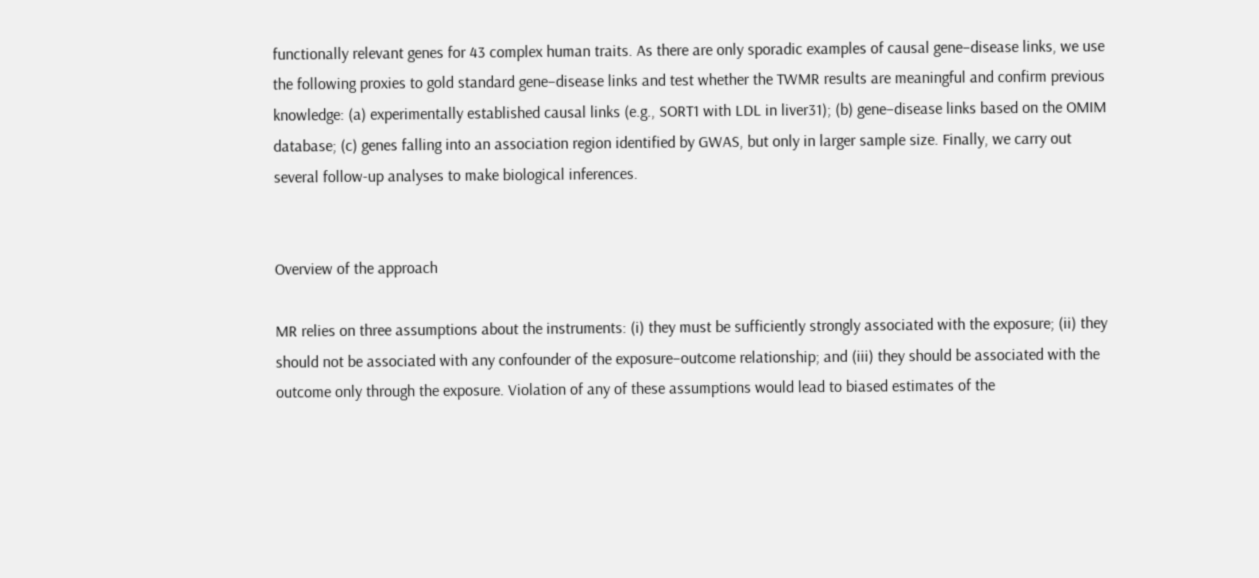functionally relevant genes for 43 complex human traits. As there are only sporadic examples of causal gene–disease links, we use the following proxies to gold standard gene–disease links and test whether the TWMR results are meaningful and confirm previous knowledge: (a) experimentally established causal links (e.g., SORT1 with LDL in liver31); (b) gene–disease links based on the OMIM database; (c) genes falling into an association region identified by GWAS, but only in larger sample size. Finally, we carry out several follow-up analyses to make biological inferences.


Overview of the approach

MR relies on three assumptions about the instruments: (i) they must be sufficiently strongly associated with the exposure; (ii) they should not be associated with any confounder of the exposure–outcome relationship; and (iii) they should be associated with the outcome only through the exposure. Violation of any of these assumptions would lead to biased estimates of the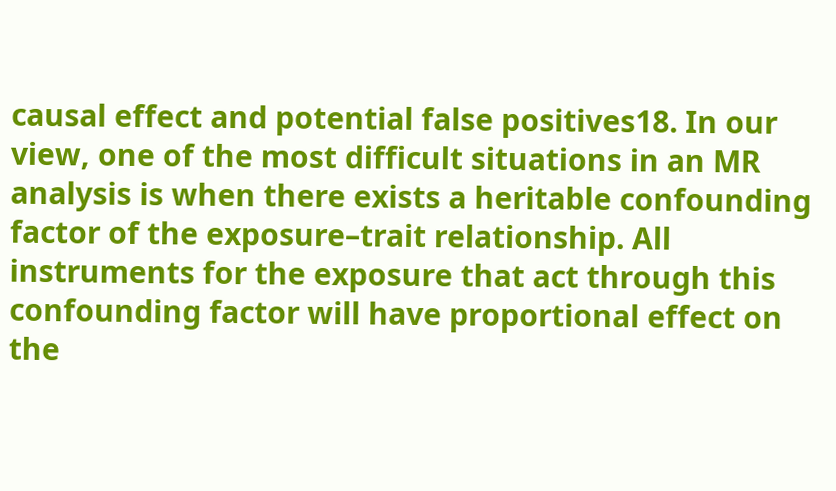causal effect and potential false positives18. In our view, one of the most difficult situations in an MR analysis is when there exists a heritable confounding factor of the exposure–trait relationship. All instruments for the exposure that act through this confounding factor will have proportional effect on the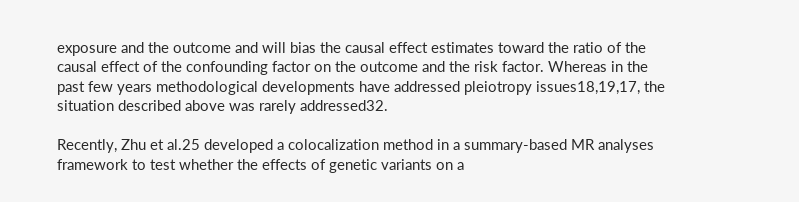exposure and the outcome and will bias the causal effect estimates toward the ratio of the causal effect of the confounding factor on the outcome and the risk factor. Whereas in the past few years methodological developments have addressed pleiotropy issues18,19,17, the situation described above was rarely addressed32.

Recently, Zhu et al.25 developed a colocalization method in a summary-based MR analyses framework to test whether the effects of genetic variants on a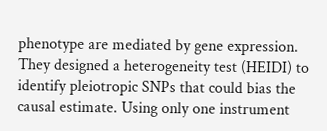phenotype are mediated by gene expression. They designed a heterogeneity test (HEIDI) to identify pleiotropic SNPs that could bias the causal estimate. Using only one instrument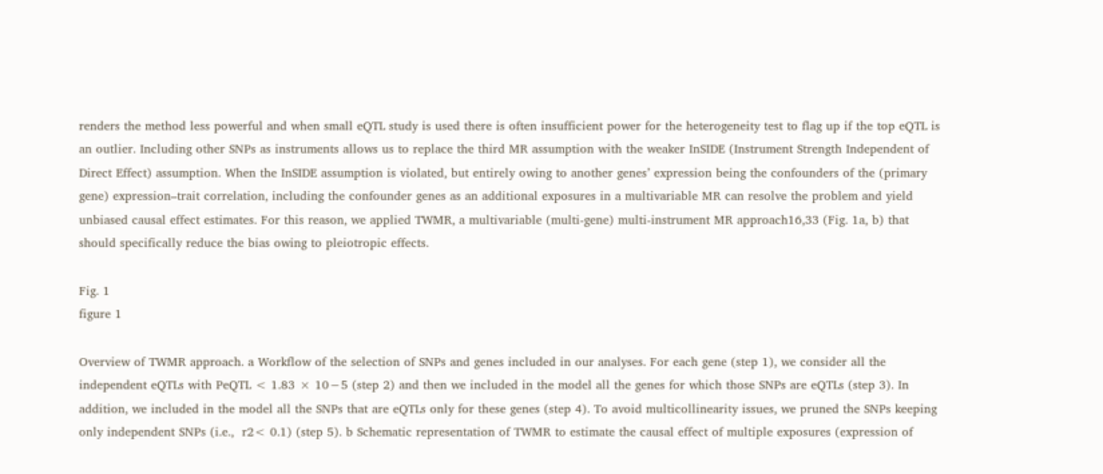renders the method less powerful and when small eQTL study is used there is often insufficient power for the heterogeneity test to flag up if the top eQTL is an outlier. Including other SNPs as instruments allows us to replace the third MR assumption with the weaker InSIDE (Instrument Strength Independent of Direct Effect) assumption. When the InSIDE assumption is violated, but entirely owing to another genes’ expression being the confounders of the (primary gene) expression–trait correlation, including the confounder genes as an additional exposures in a multivariable MR can resolve the problem and yield unbiased causal effect estimates. For this reason, we applied TWMR, a multivariable (multi-gene) multi-instrument MR approach16,33 (Fig. 1a, b) that should specifically reduce the bias owing to pleiotropic effects.

Fig. 1
figure 1

Overview of TWMR approach. a Workflow of the selection of SNPs and genes included in our analyses. For each gene (step 1), we consider all the independent eQTLs with PeQTL < 1.83 × 10−5 (step 2) and then we included in the model all the genes for which those SNPs are eQTLs (step 3). In addition, we included in the model all the SNPs that are eQTLs only for these genes (step 4). To avoid multicollinearity issues, we pruned the SNPs keeping only independent SNPs (i.e.,  r2< 0.1) (step 5). b Schematic representation of TWMR to estimate the causal effect of multiple exposures (expression of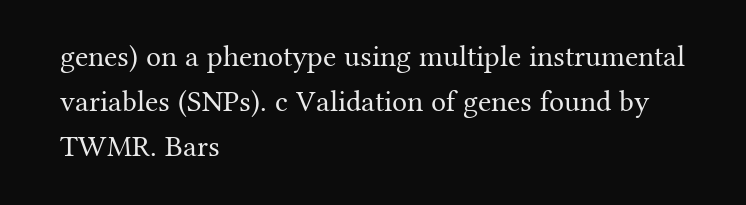genes) on a phenotype using multiple instrumental variables (SNPs). c Validation of genes found by TWMR. Bars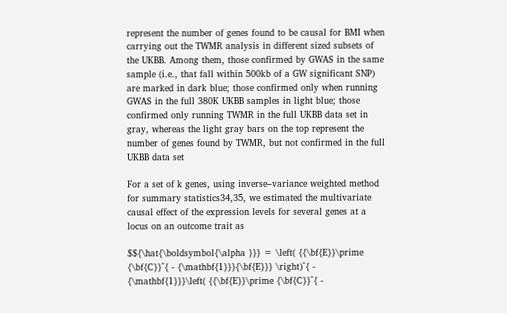represent the number of genes found to be causal for BMI when carrying out the TWMR analysis in different sized subsets of the UKBB. Among them, those confirmed by GWAS in the same sample (i.e., that fall within 500kb of a GW significant SNP) are marked in dark blue; those confirmed only when running GWAS in the full 380K UKBB samples in light blue; those confirmed only running TWMR in the full UKBB data set in gray, whereas the light gray bars on the top represent the number of genes found by TWMR, but not confirmed in the full UKBB data set

For a set of k genes, using inverse–variance weighted method for summary statistics34,35, we estimated the multivariate causal effect of the expression levels for several genes at a locus on an outcome trait as

$${\hat{\boldsymbol{\alpha }}} = \left( {{\bf{E}}\prime {\bf{C}}^{ - {\mathbf{1}}}{\bf{E}}} \right)^{ - {\mathbf{1}}}\left( {{\bf{E}}\prime {\bf{C}}^{ -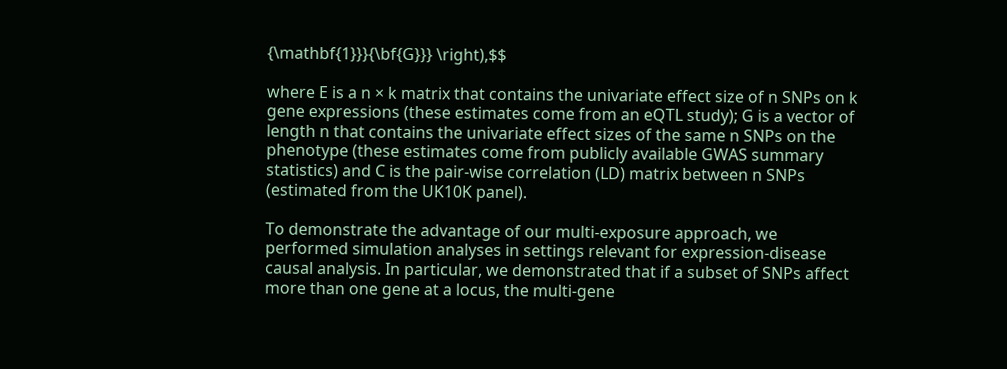{\mathbf{1}}}{\bf{G}}} \right),$$

where E is a n × k matrix that contains the univariate effect size of n SNPs on k gene expressions (these estimates come from an eQTL study); G is a vector of length n that contains the univariate effect sizes of the same n SNPs on the phenotype (these estimates come from publicly available GWAS summary statistics) and C is the pair-wise correlation (LD) matrix between n SNPs (estimated from the UK10K panel).

To demonstrate the advantage of our multi-exposure approach, we performed simulation analyses in settings relevant for expression-disease causal analysis. In particular, we demonstrated that if a subset of SNPs affect more than one gene at a locus, the multi-gene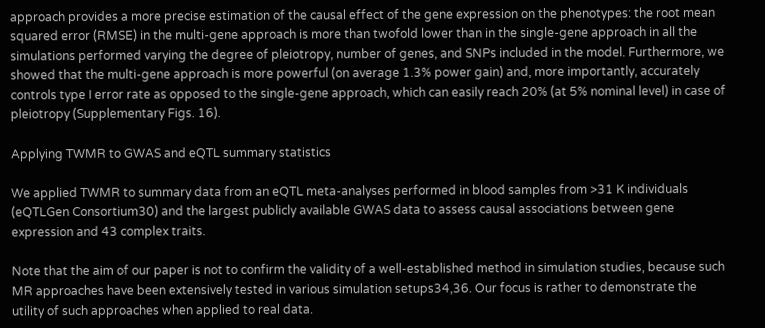approach provides a more precise estimation of the causal effect of the gene expression on the phenotypes: the root mean squared error (RMSE) in the multi-gene approach is more than twofold lower than in the single-gene approach in all the simulations performed varying the degree of pleiotropy, number of genes, and SNPs included in the model. Furthermore, we showed that the multi-gene approach is more powerful (on average 1.3% power gain) and, more importantly, accurately controls type I error rate as opposed to the single-gene approach, which can easily reach 20% (at 5% nominal level) in case of pleiotropy (Supplementary Figs. 16).

Applying TWMR to GWAS and eQTL summary statistics

We applied TWMR to summary data from an eQTL meta-analyses performed in blood samples from >31 K individuals (eQTLGen Consortium30) and the largest publicly available GWAS data to assess causal associations between gene expression and 43 complex traits.

Note that the aim of our paper is not to confirm the validity of a well-established method in simulation studies, because such MR approaches have been extensively tested in various simulation setups34,36. Our focus is rather to demonstrate the utility of such approaches when applied to real data.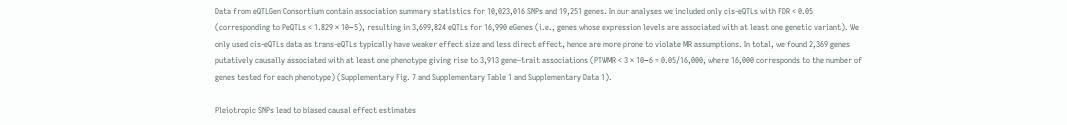Data from eQTLGen Consortium contain association summary statistics for 10,023,016 SNPs and 19,251 genes. In our analyses we included only cis-eQTLs with FDR < 0.05 (corresponding to PeQTLs < 1.829 × 10−5), resulting in 3,699,824 eQTLs for 16,990 eGenes (i.e., genes whose expression levels are associated with at least one genetic variant). We only used cis-eQTLs data as trans-eQTLs typically have weaker effect size and less direct effect, hence are more prone to violate MR assumptions. In total, we found 2,369 genes putatively causally associated with at least one phenotype giving rise to 3,913 gene–trait associations (PTWMR < 3 × 10−6 = 0.05/16,000, where 16,000 corresponds to the number of genes tested for each phenotype) (Supplementary Fig. 7 and Supplementary Table 1 and Supplementary Data 1).

Pleiotropic SNPs lead to biased causal effect estimates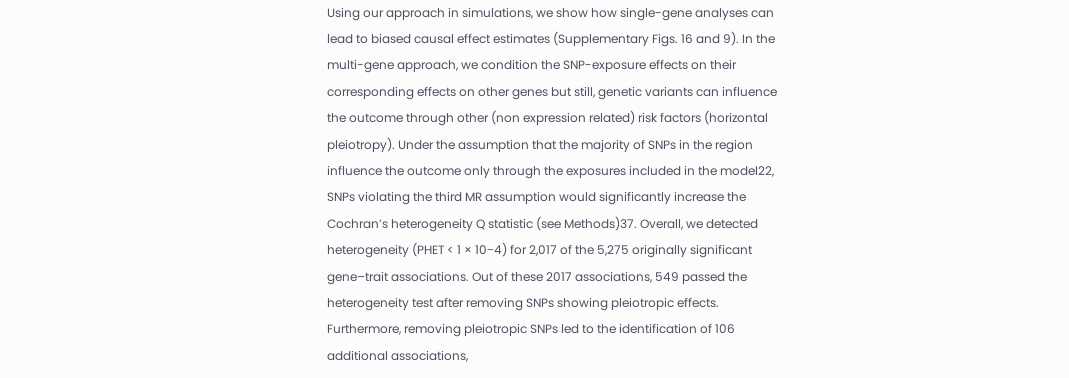Using our approach in simulations, we show how single-gene analyses can lead to biased causal effect estimates (Supplementary Figs. 16 and 9). In the multi-gene approach, we condition the SNP-exposure effects on their corresponding effects on other genes but still, genetic variants can influence the outcome through other (non expression related) risk factors (horizontal pleiotropy). Under the assumption that the majority of SNPs in the region influence the outcome only through the exposures included in the model22, SNPs violating the third MR assumption would significantly increase the Cochran’s heterogeneity Q statistic (see Methods)37. Overall, we detected heterogeneity (PHET < 1 × 10−4) for 2,017 of the 5,275 originally significant gene–trait associations. Out of these 2017 associations, 549 passed the heterogeneity test after removing SNPs showing pleiotropic effects. Furthermore, removing pleiotropic SNPs led to the identification of 106 additional associations,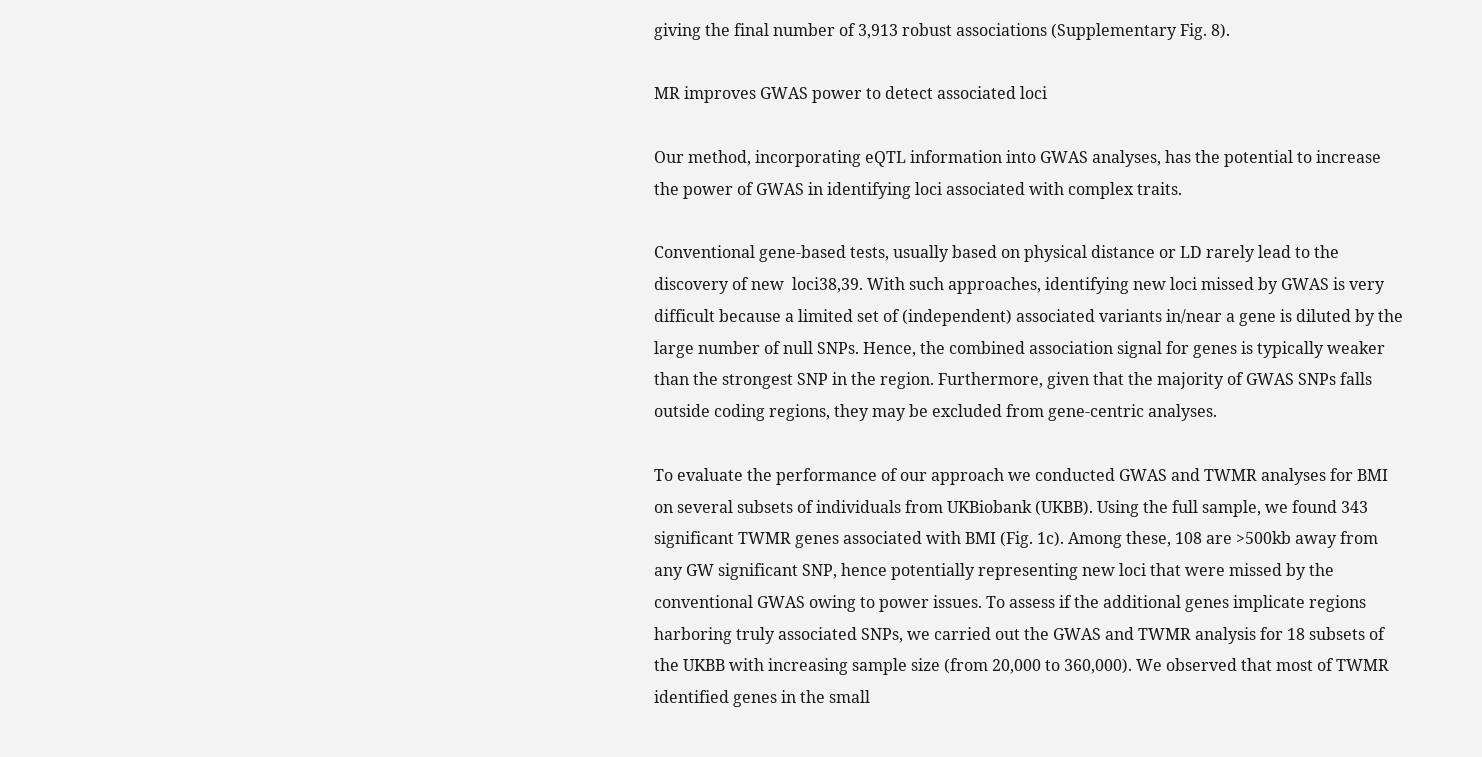giving the final number of 3,913 robust associations (Supplementary Fig. 8).

MR improves GWAS power to detect associated loci

Our method, incorporating eQTL information into GWAS analyses, has the potential to increase the power of GWAS in identifying loci associated with complex traits.

Conventional gene-based tests, usually based on physical distance or LD rarely lead to the discovery of new  loci38,39. With such approaches, identifying new loci missed by GWAS is very difficult because a limited set of (independent) associated variants in/near a gene is diluted by the large number of null SNPs. Hence, the combined association signal for genes is typically weaker than the strongest SNP in the region. Furthermore, given that the majority of GWAS SNPs falls outside coding regions, they may be excluded from gene-centric analyses.

To evaluate the performance of our approach we conducted GWAS and TWMR analyses for BMI on several subsets of individuals from UKBiobank (UKBB). Using the full sample, we found 343 significant TWMR genes associated with BMI (Fig. 1c). Among these, 108 are >500kb away from any GW significant SNP, hence potentially representing new loci that were missed by the conventional GWAS owing to power issues. To assess if the additional genes implicate regions harboring truly associated SNPs, we carried out the GWAS and TWMR analysis for 18 subsets of the UKBB with increasing sample size (from 20,000 to 360,000). We observed that most of TWMR identified genes in the small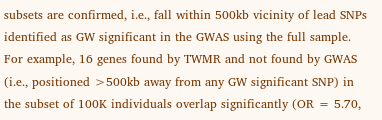subsets are confirmed, i.e., fall within 500kb vicinity of lead SNPs identified as GW significant in the GWAS using the full sample. For example, 16 genes found by TWMR and not found by GWAS (i.e., positioned >500kb away from any GW significant SNP) in the subset of 100K individuals overlap significantly (OR = 5.70,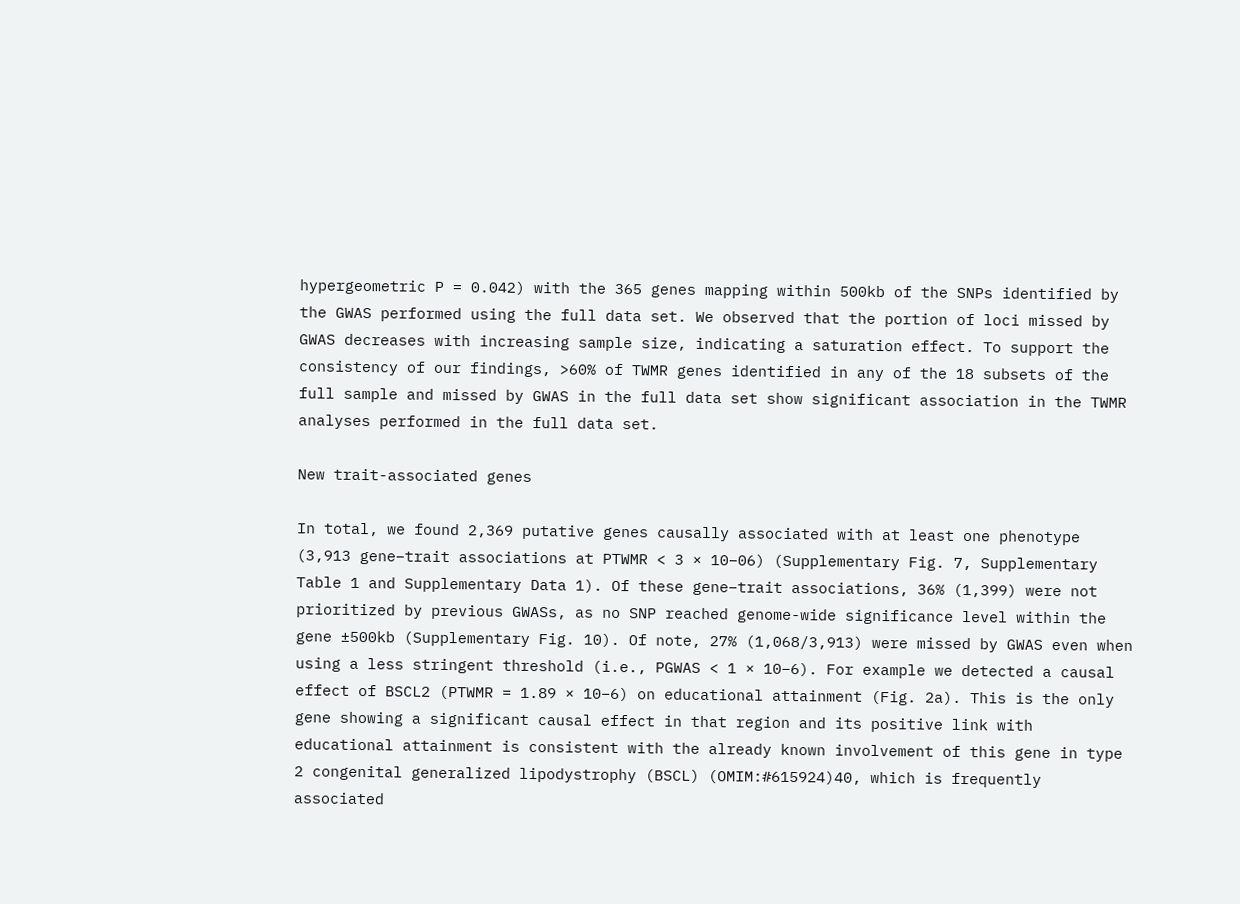hypergeometric P = 0.042) with the 365 genes mapping within 500kb of the SNPs identified by the GWAS performed using the full data set. We observed that the portion of loci missed by GWAS decreases with increasing sample size, indicating a saturation effect. To support the consistency of our findings, >60% of TWMR genes identified in any of the 18 subsets of the full sample and missed by GWAS in the full data set show significant association in the TWMR analyses performed in the full data set.

New trait-associated genes

In total, we found 2,369 putative genes causally associated with at least one phenotype (3,913 gene–trait associations at PTWMR < 3 × 10−06) (Supplementary Fig. 7, Supplementary Table 1 and Supplementary Data 1). Of these gene–trait associations, 36% (1,399) were not prioritized by previous GWASs, as no SNP reached genome-wide significance level within the gene ±500kb (Supplementary Fig. 10). Of note, 27% (1,068/3,913) were missed by GWAS even when using a less stringent threshold (i.e., PGWAS < 1 × 10−6). For example we detected a causal effect of BSCL2 (PTWMR = 1.89 × 10−6) on educational attainment (Fig. 2a). This is the only gene showing a significant causal effect in that region and its positive link with educational attainment is consistent with the already known involvement of this gene in type 2 congenital generalized lipodystrophy (BSCL) (OMIM:#615924)40, which is frequently associated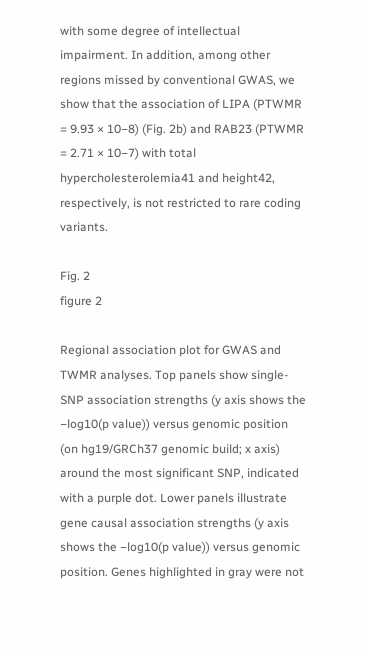with some degree of intellectual impairment. In addition, among other regions missed by conventional GWAS, we show that the association of LIPA (PTWMR = 9.93 × 10−8) (Fig. 2b) and RAB23 (PTWMR = 2.71 × 10−7) with total hypercholesterolemia41 and height42, respectively, is not restricted to rare coding variants.

Fig. 2
figure 2

Regional association plot for GWAS and TWMR analyses. Top panels show single-SNP association strengths (y axis shows the −log10(p value)) versus genomic position (on hg19/GRCh37 genomic build; x axis) around the most significant SNP, indicated with a purple dot. Lower panels illustrate gene causal association strengths (y axis shows the −log10(p value)) versus genomic position. Genes highlighted in gray were not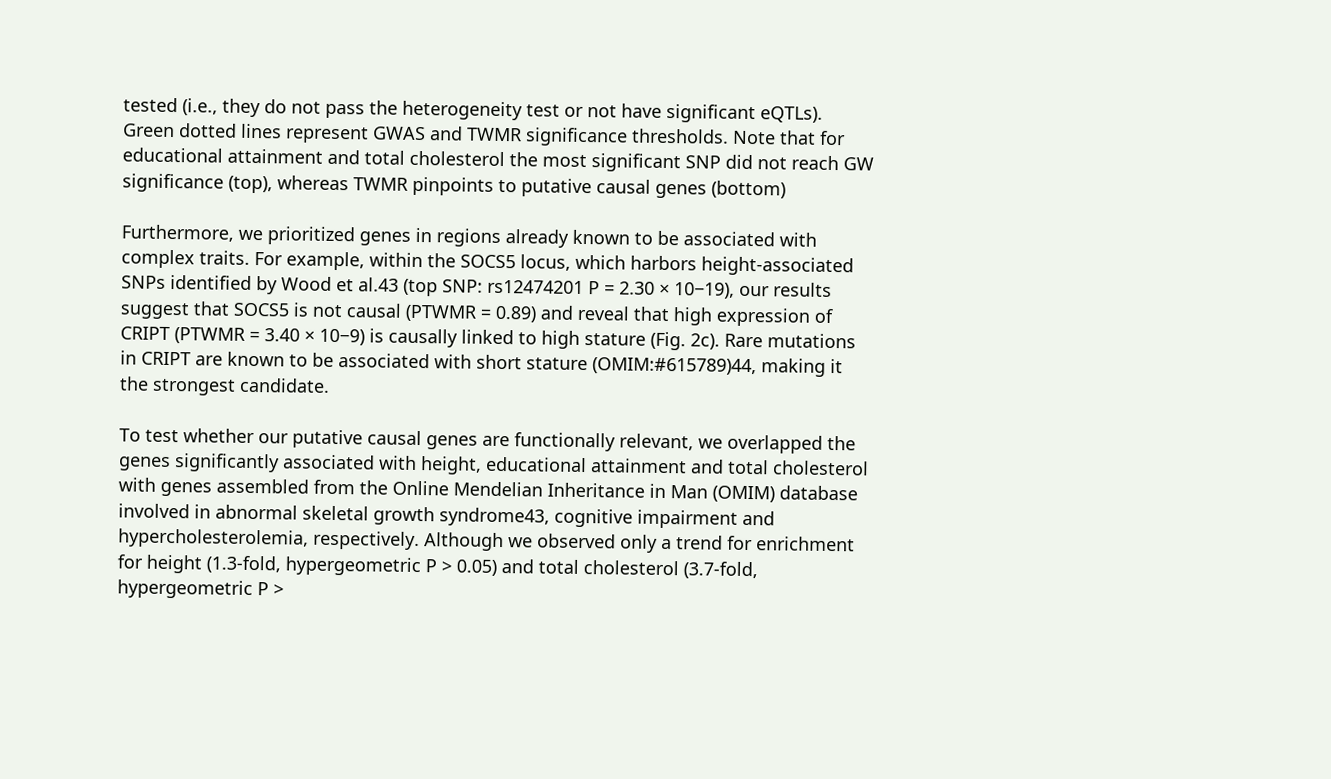tested (i.e., they do not pass the heterogeneity test or not have significant eQTLs). Green dotted lines represent GWAS and TWMR significance thresholds. Note that for educational attainment and total cholesterol the most significant SNP did not reach GW significance (top), whereas TWMR pinpoints to putative causal genes (bottom)

Furthermore, we prioritized genes in regions already known to be associated with complex traits. For example, within the SOCS5 locus, which harbors height-associated SNPs identified by Wood et al.43 (top SNP: rs12474201 P = 2.30 × 10−19), our results suggest that SOCS5 is not causal (PTWMR = 0.89) and reveal that high expression of CRIPT (PTWMR = 3.40 × 10−9) is causally linked to high stature (Fig. 2c). Rare mutations in CRIPT are known to be associated with short stature (OMIM:#615789)44, making it the strongest candidate.

To test whether our putative causal genes are functionally relevant, we overlapped the genes significantly associated with height, educational attainment and total cholesterol with genes assembled from the Online Mendelian Inheritance in Man (OMIM) database involved in abnormal skeletal growth syndrome43, cognitive impairment and hypercholesterolemia, respectively. Although we observed only a trend for enrichment for height (1.3-fold, hypergeometric P > 0.05) and total cholesterol (3.7-fold, hypergeometric P >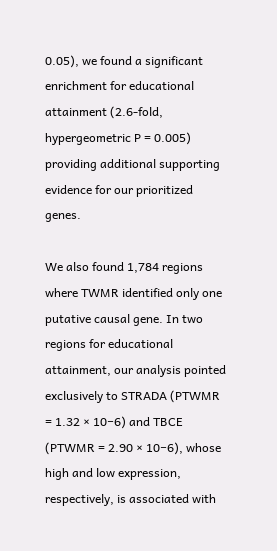0.05), we found a significant enrichment for educational attainment (2.6-fold, hypergeometric P = 0.005) providing additional supporting evidence for our prioritized genes.

We also found 1,784 regions where TWMR identified only one putative causal gene. In two regions for educational attainment, our analysis pointed exclusively to STRADA (PTWMR = 1.32 × 10−6) and TBCE (PTWMR = 2.90 × 10−6), whose high and low expression, respectively, is associated with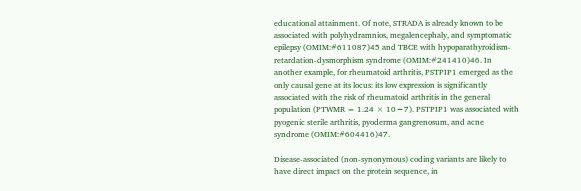educational attainment. Of note, STRADA is already known to be associated with polyhydramnios, megalencephaly, and symptomatic epilepsy (OMIM:#611087)45 and TBCE with hypoparathyroidism-retardation-dysmorphism syndrome (OMIM:#241410)46. In another example, for rheumatoid arthritis, PSTPIP1 emerged as the only causal gene at its locus: its low expression is significantly associated with the risk of rheumatoid arthritis in the general population (PTWMR = 1.24 × 10−7). PSTPIP1 was associated with pyogenic sterile arthritis, pyoderma gangrenosum, and acne syndrome (OMIM:#604416)47.

Disease-associated (non-synonymous) coding variants are likely to have direct impact on the protein sequence, in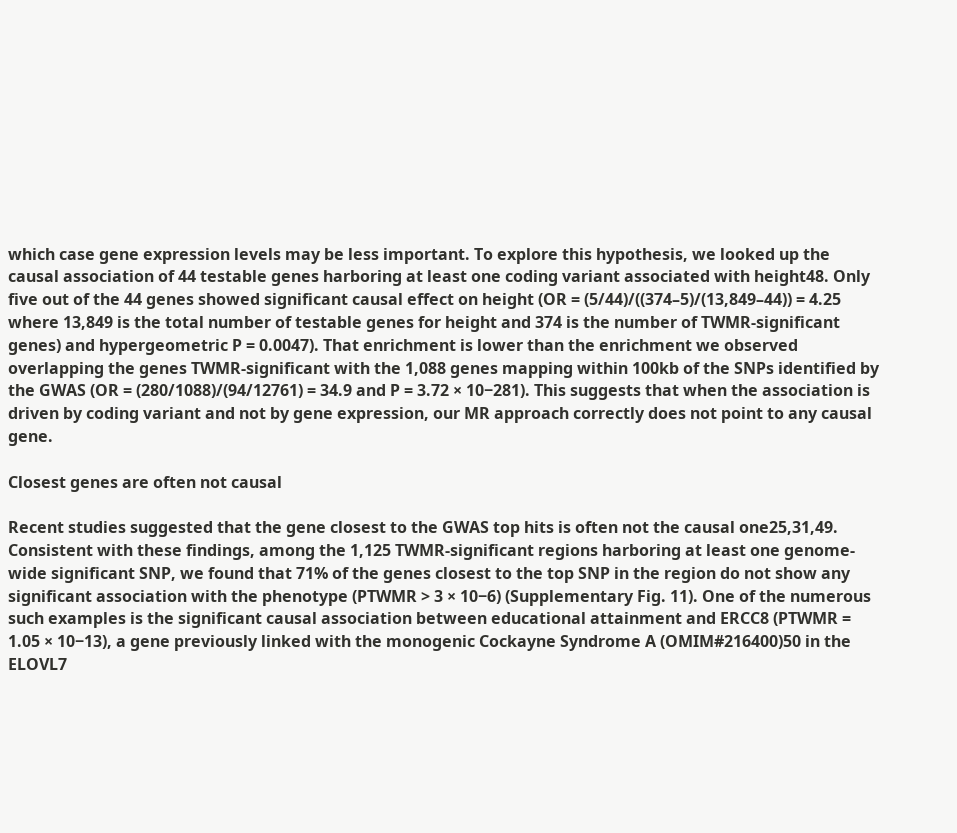which case gene expression levels may be less important. To explore this hypothesis, we looked up the causal association of 44 testable genes harboring at least one coding variant associated with height48. Only five out of the 44 genes showed significant causal effect on height (OR = (5/44)/((374–5)/(13,849–44)) = 4.25 where 13,849 is the total number of testable genes for height and 374 is the number of TWMR-significant genes) and hypergeometric P = 0.0047). That enrichment is lower than the enrichment we observed overlapping the genes TWMR-significant with the 1,088 genes mapping within 100kb of the SNPs identified by the GWAS (OR = (280/1088)/(94/12761) = 34.9 and P = 3.72 × 10−281). This suggests that when the association is driven by coding variant and not by gene expression, our MR approach correctly does not point to any causal gene.

Closest genes are often not causal

Recent studies suggested that the gene closest to the GWAS top hits is often not the causal one25,31,49. Consistent with these findings, among the 1,125 TWMR-significant regions harboring at least one genome-wide significant SNP, we found that 71% of the genes closest to the top SNP in the region do not show any significant association with the phenotype (PTWMR > 3 × 10−6) (Supplementary Fig. 11). One of the numerous such examples is the significant causal association between educational attainment and ERCC8 (PTWMR = 1.05 × 10−13), a gene previously linked with the monogenic Cockayne Syndrome A (OMIM#216400)50 in the ELOVL7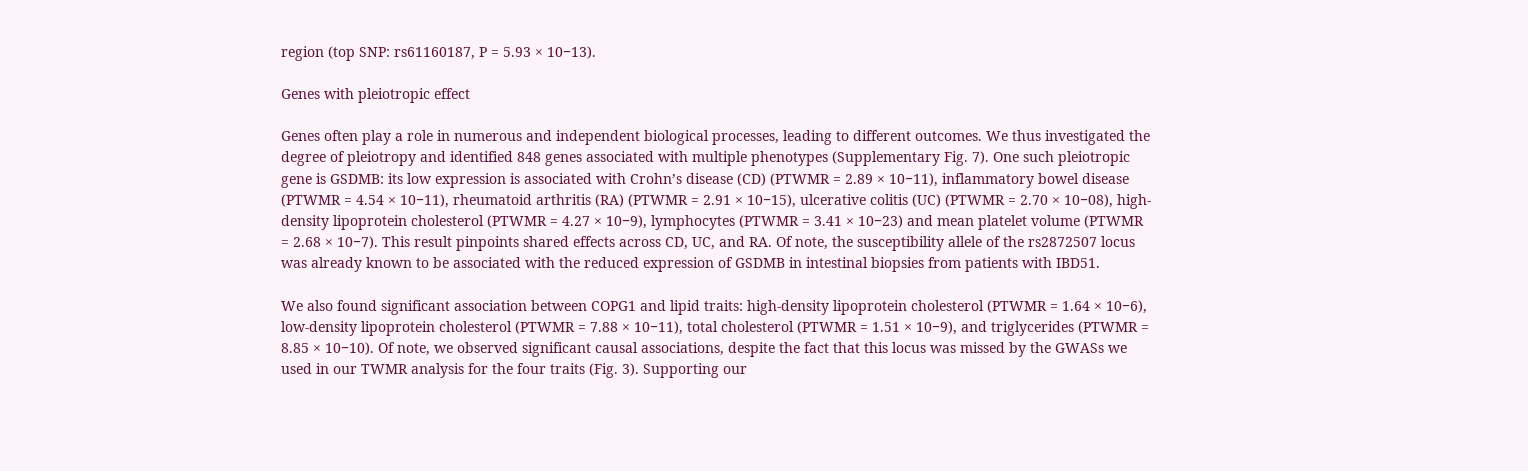region (top SNP: rs61160187, P = 5.93 × 10−13).

Genes with pleiotropic effect

Genes often play a role in numerous and independent biological processes, leading to different outcomes. We thus investigated the degree of pleiotropy and identified 848 genes associated with multiple phenotypes (Supplementary Fig. 7). One such pleiotropic gene is GSDMB: its low expression is associated with Crohn’s disease (CD) (PTWMR = 2.89 × 10−11), inflammatory bowel disease (PTWMR = 4.54 × 10−11), rheumatoid arthritis (RA) (PTWMR = 2.91 × 10−15), ulcerative colitis (UC) (PTWMR = 2.70 × 10−08), high-density lipoprotein cholesterol (PTWMR = 4.27 × 10−9), lymphocytes (PTWMR = 3.41 × 10−23) and mean platelet volume (PTWMR = 2.68 × 10−7). This result pinpoints shared effects across CD, UC, and RA. Of note, the susceptibility allele of the rs2872507 locus was already known to be associated with the reduced expression of GSDMB in intestinal biopsies from patients with IBD51.

We also found significant association between COPG1 and lipid traits: high-density lipoprotein cholesterol (PTWMR = 1.64 × 10−6), low-density lipoprotein cholesterol (PTWMR = 7.88 × 10−11), total cholesterol (PTWMR = 1.51 × 10−9), and triglycerides (PTWMR = 8.85 × 10−10). Of note, we observed significant causal associations, despite the fact that this locus was missed by the GWASs we used in our TWMR analysis for the four traits (Fig. 3). Supporting our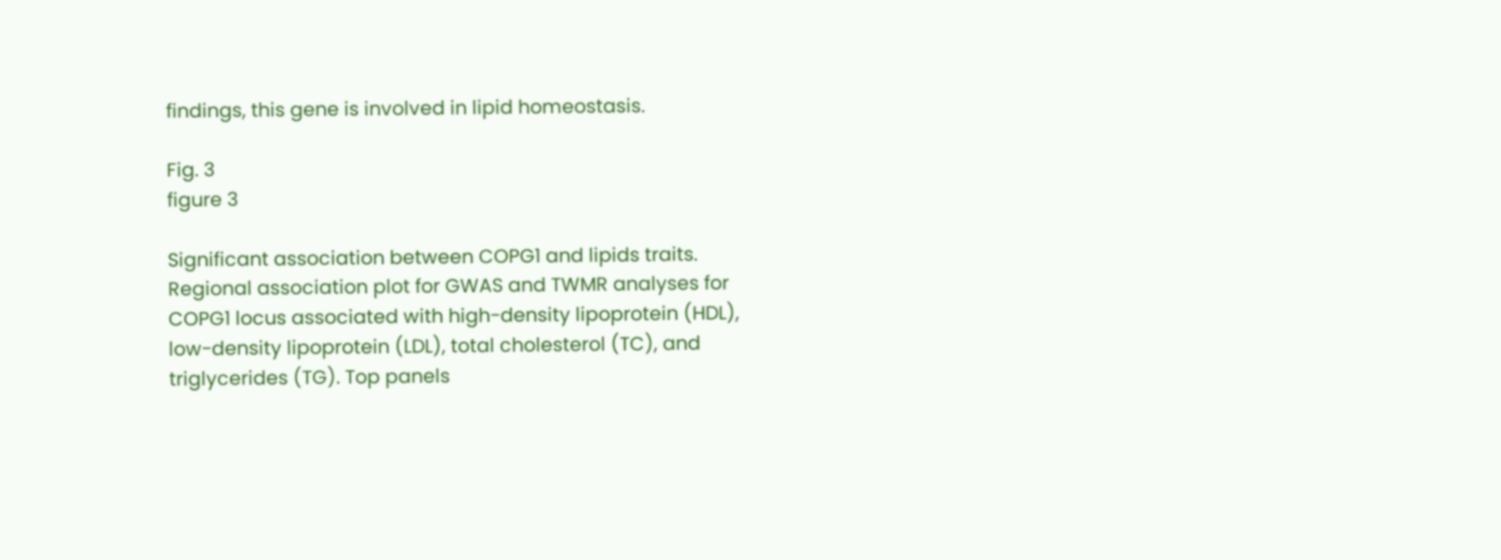findings, this gene is involved in lipid homeostasis.

Fig. 3
figure 3

Significant association between COPG1 and lipids traits. Regional association plot for GWAS and TWMR analyses for COPG1 locus associated with high-density lipoprotein (HDL), low-density lipoprotein (LDL), total cholesterol (TC), and triglycerides (TG). Top panels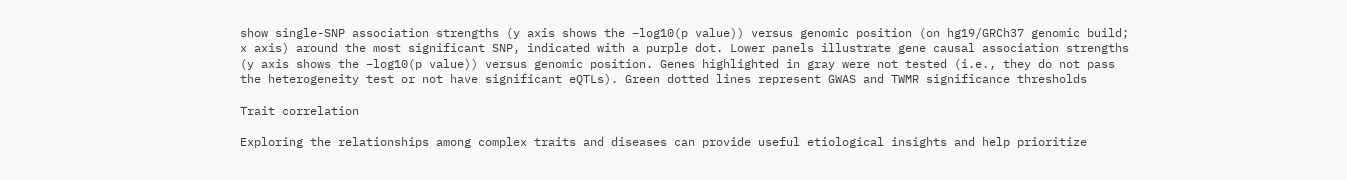show single-SNP association strengths (y axis shows the −log10(p value)) versus genomic position (on hg19/GRCh37 genomic build; x axis) around the most significant SNP, indicated with a purple dot. Lower panels illustrate gene causal association strengths (y axis shows the −log10(p value)) versus genomic position. Genes highlighted in gray were not tested (i.e., they do not pass the heterogeneity test or not have significant eQTLs). Green dotted lines represent GWAS and TWMR significance thresholds

Trait correlation

Exploring the relationships among complex traits and diseases can provide useful etiological insights and help prioritize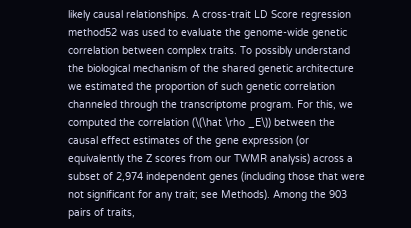likely causal relationships. A cross-trait LD Score regression method52 was used to evaluate the genome-wide genetic correlation between complex traits. To possibly understand the biological mechanism of the shared genetic architecture we estimated the proportion of such genetic correlation channeled through the transcriptome program. For this, we computed the correlation (\(\hat \rho _E\)) between the causal effect estimates of the gene expression (or equivalently the Z scores from our TWMR analysis) across a subset of 2,974 independent genes (including those that were not significant for any trait; see Methods). Among the 903 pairs of traits,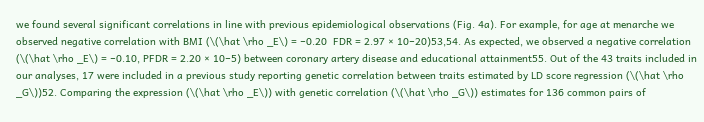we found several significant correlations in line with previous epidemiological observations (Fig. 4a). For example, for age at menarche we observed negative correlation with BMI (\(\hat \rho _E\) = −0.20  FDR = 2.97 × 10−20)53,54. As expected, we observed a negative correlation (\(\hat \rho _E\) = −0.10, PFDR = 2.20 × 10−5) between coronary artery disease and educational attainment55. Out of the 43 traits included in our analyses, 17 were included in a previous study reporting genetic correlation between traits estimated by LD score regression (\(\hat \rho _G\))52. Comparing the expression (\(\hat \rho _E\)) with genetic correlation (\(\hat \rho _G\)) estimates for 136 common pairs of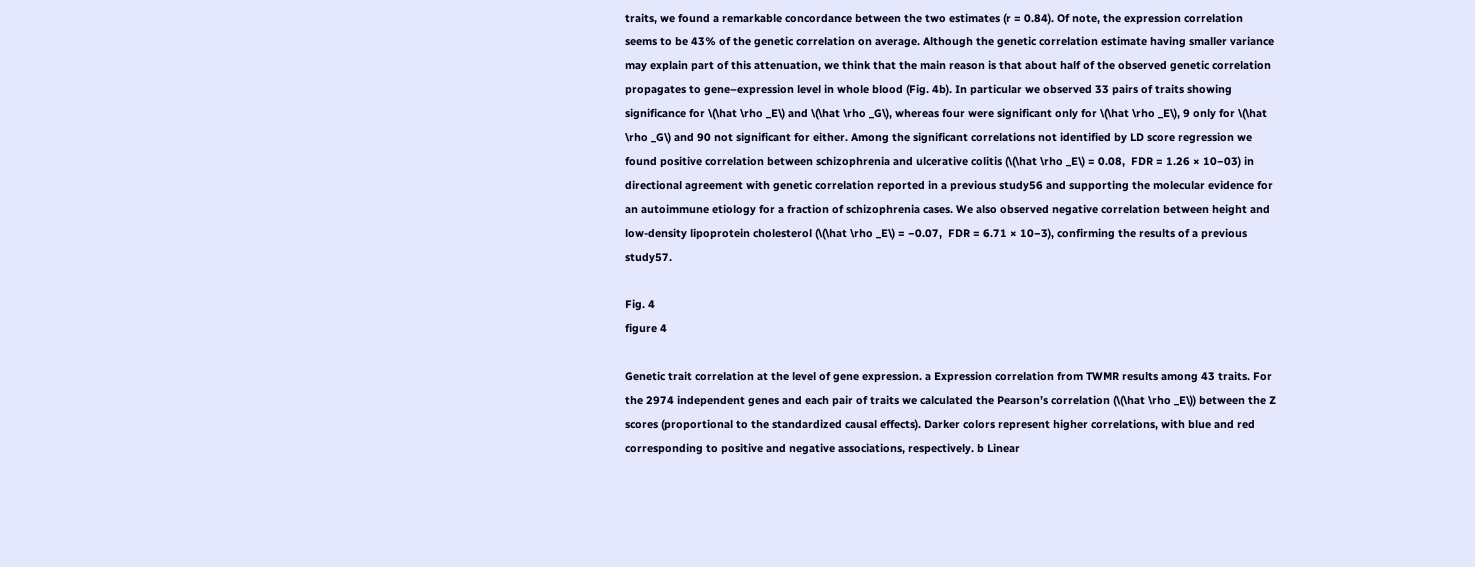traits, we found a remarkable concordance between the two estimates (r = 0.84). Of note, the expression correlation seems to be 43% of the genetic correlation on average. Although the genetic correlation estimate having smaller variance may explain part of this attenuation, we think that the main reason is that about half of the observed genetic correlation propagates to gene–expression level in whole blood (Fig. 4b). In particular we observed 33 pairs of traits showing significance for \(\hat \rho _E\) and \(\hat \rho _G\), whereas four were significant only for \(\hat \rho _E\), 9 only for \(\hat \rho _G\) and 90 not significant for either. Among the significant correlations not identified by LD score regression we found positive correlation between schizophrenia and ulcerative colitis (\(\hat \rho _E\) = 0.08,  FDR = 1.26 × 10−03) in directional agreement with genetic correlation reported in a previous study56 and supporting the molecular evidence for an autoimmune etiology for a fraction of schizophrenia cases. We also observed negative correlation between height and low-density lipoprotein cholesterol (\(\hat \rho _E\) = −0.07,  FDR = 6.71 × 10−3), confirming the results of a previous study57.

Fig. 4
figure 4

Genetic trait correlation at the level of gene expression. a Expression correlation from TWMR results among 43 traits. For the 2974 independent genes and each pair of traits we calculated the Pearson’s correlation (\(\hat \rho _E\)) between the Z scores (proportional to the standardized causal effects). Darker colors represent higher correlations, with blue and red corresponding to positive and negative associations, respectively. b Linear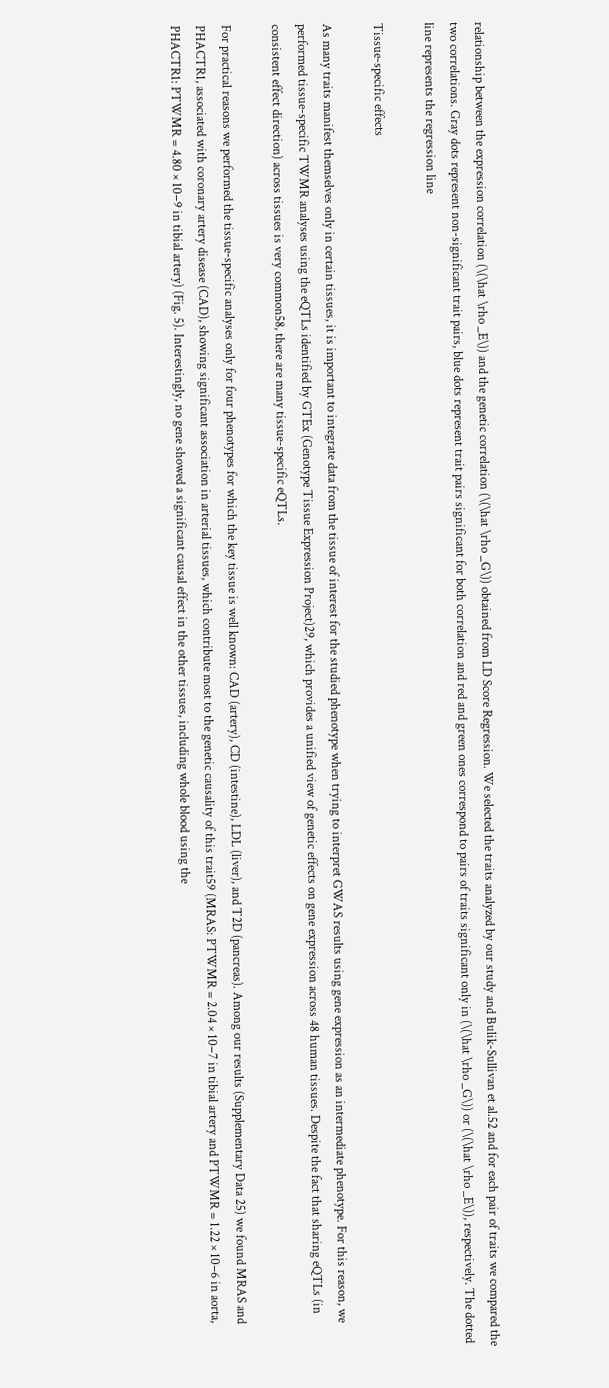relationship between the expression correlation (\(\hat \rho _E\)) and the genetic correlation (\(\hat \rho _G\)) obtained from LD Score Regression. We selected the traits analyzed by our study and Bulik-Sullivan et al.52 and for each pair of traits we compared the two correlations. Gray dots represent non-significant trait pairs, blue dots represent trait pairs significant for both correlation and red and green ones correspond to pairs of traits significant only in (\(\hat \rho _G\)) or (\(\hat \rho _E\)), respectively. The dotted line represents the regression line

Tissue-specific effects

As many traits manifest themselves only in certain tissues, it is important to integrate data from the tissue of interest for the studied phenotype when trying to interpret GWAS results using gene expression as an intermediate phenotype. For this reason, we performed tissue-specific TWMR analyses using the eQTLs identified by GTEx (Genotype Tissue Expression Project)29, which provides a unified view of genetic effects on gene expression across 48 human tissues. Despite the fact that sharing eQTLs (in consistent effect direction) across tissues is very common58, there are many tissue-specific eQTLs.

For practical reasons we performed the tissue-specific analyses only for four phenotypes for which the key tissue is well known: CAD (artery), CD (intestine), LDL (liver), and T2D (pancreas). Among our results (Supplementary Data 25) we found MRAS and PHACTR1, associated with coronary artery disease (CAD), showing significant association in arterial tissues, which contribute most to the genetic causality of this trait59 (MRAS: PTWMR = 2.04 × 10−7 in tibial artery and PTWMR = 1.22 × 10−6 in aorta, PHACTR1: PTWMR = 4.80 × 10−9 in tibial artery) (Fig. 5). Interestingly, no gene showed a significant causal effect in the other tissues, including whole blood using the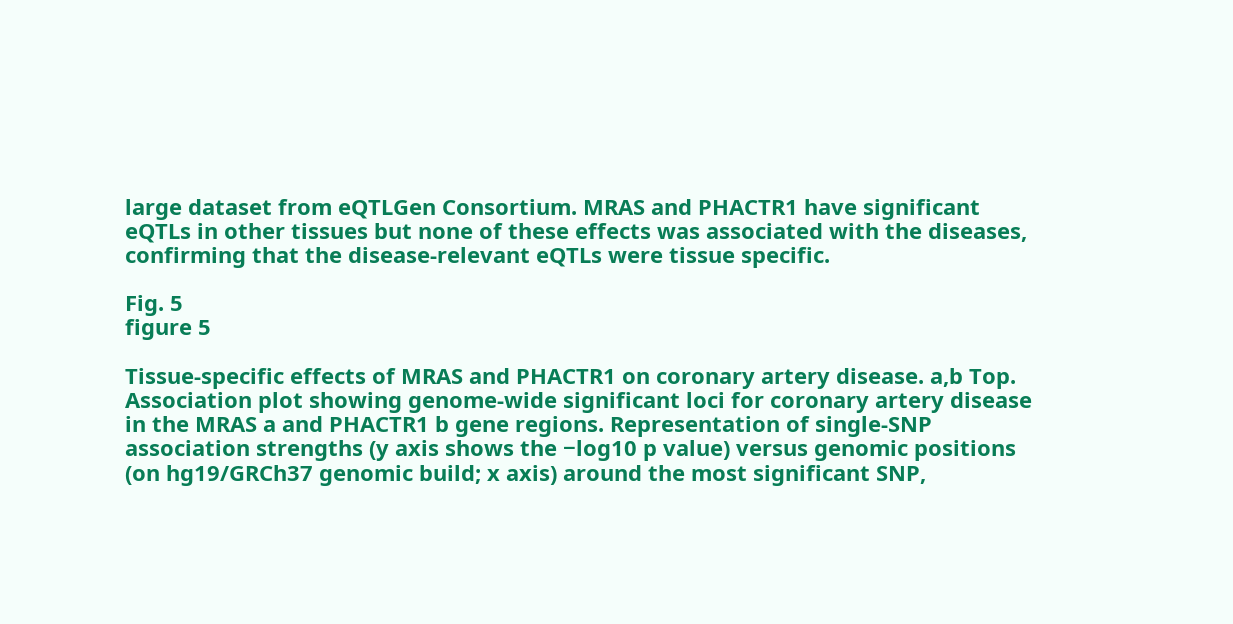large dataset from eQTLGen Consortium. MRAS and PHACTR1 have significant eQTLs in other tissues but none of these effects was associated with the diseases, confirming that the disease-relevant eQTLs were tissue specific.

Fig. 5
figure 5

Tissue-specific effects of MRAS and PHACTR1 on coronary artery disease. a,b Top. Association plot showing genome-wide significant loci for coronary artery disease in the MRAS a and PHACTR1 b gene regions. Representation of single-SNP association strengths (y axis shows the −log10 p value) versus genomic positions (on hg19/GRCh37 genomic build; x axis) around the most significant SNP,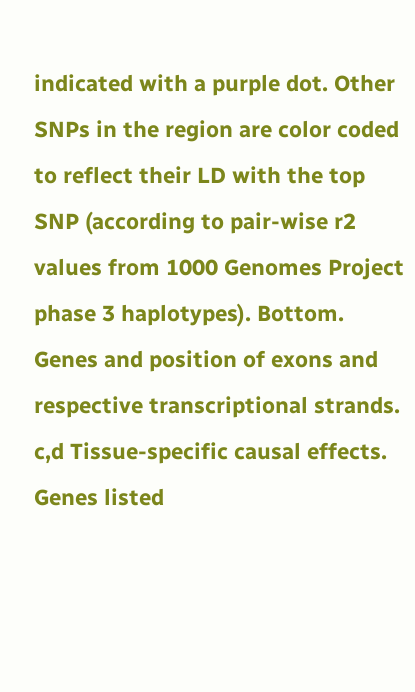indicated with a purple dot. Other SNPs in the region are color coded to reflect their LD with the top SNP (according to pair-wise r2 values from 1000 Genomes Project phase 3 haplotypes). Bottom. Genes and position of exons and respective transcriptional strands. c,d Tissue-specific causal effects. Genes listed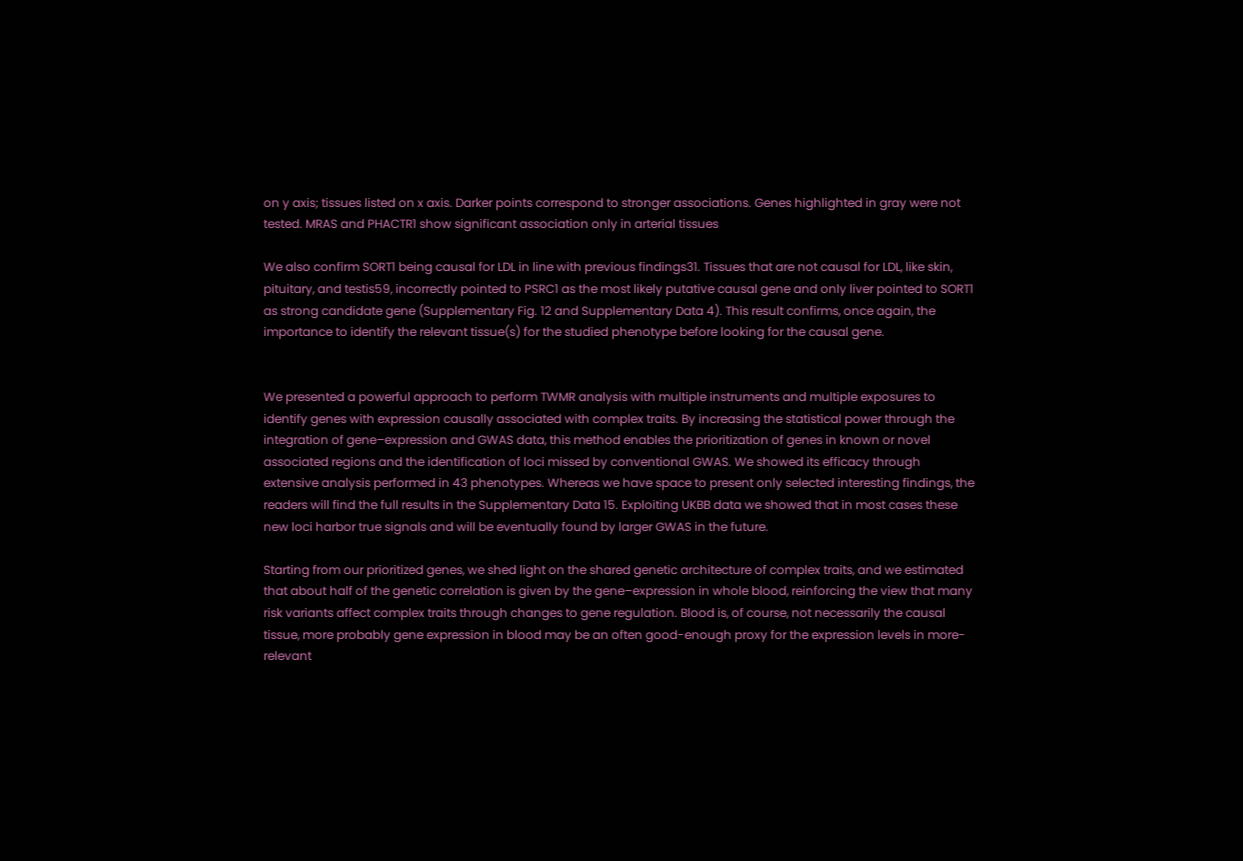on y axis; tissues listed on x axis. Darker points correspond to stronger associations. Genes highlighted in gray were not tested. MRAS and PHACTR1 show significant association only in arterial tissues

We also confirm SORT1 being causal for LDL in line with previous findings31. Tissues that are not causal for LDL, like skin, pituitary, and testis59, incorrectly pointed to PSRC1 as the most likely putative causal gene and only liver pointed to SORT1 as strong candidate gene (Supplementary Fig. 12 and Supplementary Data 4). This result confirms, once again, the importance to identify the relevant tissue(s) for the studied phenotype before looking for the causal gene.


We presented a powerful approach to perform TWMR analysis with multiple instruments and multiple exposures to identify genes with expression causally associated with complex traits. By increasing the statistical power through the integration of gene–expression and GWAS data, this method enables the prioritization of genes in known or novel associated regions and the identification of loci missed by conventional GWAS. We showed its efficacy through extensive analysis performed in 43 phenotypes. Whereas we have space to present only selected interesting findings, the readers will find the full results in the Supplementary Data 15. Exploiting UKBB data we showed that in most cases these new loci harbor true signals and will be eventually found by larger GWAS in the future.

Starting from our prioritized genes, we shed light on the shared genetic architecture of complex traits, and we estimated that about half of the genetic correlation is given by the gene–expression in whole blood, reinforcing the view that many risk variants affect complex traits through changes to gene regulation. Blood is, of course, not necessarily the causal tissue, more probably gene expression in blood may be an often good-enough proxy for the expression levels in more-relevant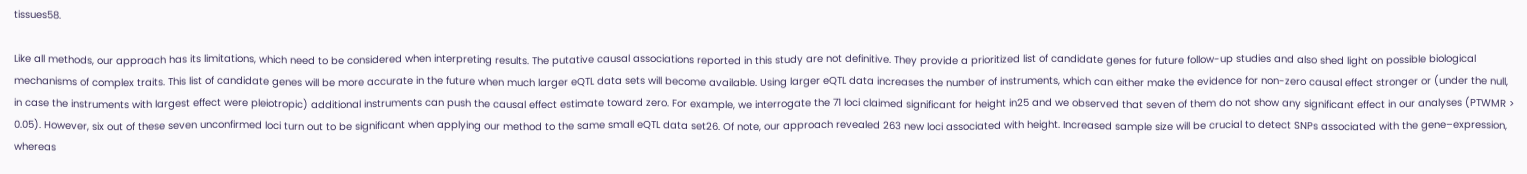tissues58.

Like all methods, our approach has its limitations, which need to be considered when interpreting results. The putative causal associations reported in this study are not definitive. They provide a prioritized list of candidate genes for future follow-up studies and also shed light on possible biological mechanisms of complex traits. This list of candidate genes will be more accurate in the future when much larger eQTL data sets will become available. Using larger eQTL data increases the number of instruments, which can either make the evidence for non-zero causal effect stronger or (under the null, in case the instruments with largest effect were pleiotropic) additional instruments can push the causal effect estimate toward zero. For example, we interrogate the 71 loci claimed significant for height in25 and we observed that seven of them do not show any significant effect in our analyses (PTWMR > 0.05). However, six out of these seven unconfirmed loci turn out to be significant when applying our method to the same small eQTL data set26. Of note, our approach revealed 263 new loci associated with height. Increased sample size will be crucial to detect SNPs associated with the gene–expression, whereas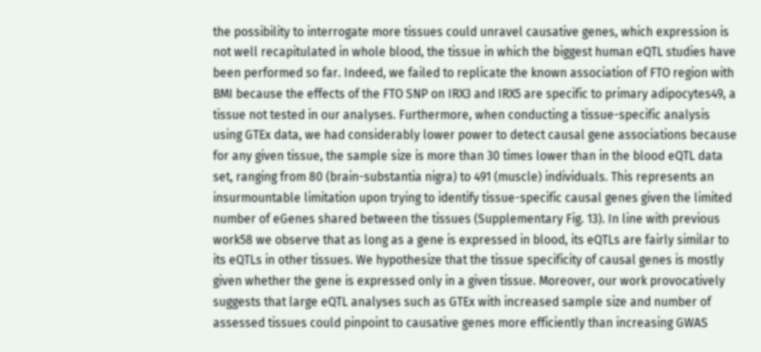the possibility to interrogate more tissues could unravel causative genes, which expression is not well recapitulated in whole blood, the tissue in which the biggest human eQTL studies have been performed so far. Indeed, we failed to replicate the known association of FTO region with BMI because the effects of the FTO SNP on IRX3 and IRX5 are specific to primary adipocytes49, a tissue not tested in our analyses. Furthermore, when conducting a tissue-specific analysis using GTEx data, we had considerably lower power to detect causal gene associations because for any given tissue, the sample size is more than 30 times lower than in the blood eQTL data set, ranging from 80 (brain-substantia nigra) to 491 (muscle) individuals. This represents an insurmountable limitation upon trying to identify tissue-specific causal genes given the limited number of eGenes shared between the tissues (Supplementary Fig. 13). In line with previous work58 we observe that as long as a gene is expressed in blood, its eQTLs are fairly similar to its eQTLs in other tissues. We hypothesize that the tissue specificity of causal genes is mostly given whether the gene is expressed only in a given tissue. Moreover, our work provocatively suggests that large eQTL analyses such as GTEx with increased sample size and number of assessed tissues could pinpoint to causative genes more efficiently than increasing GWAS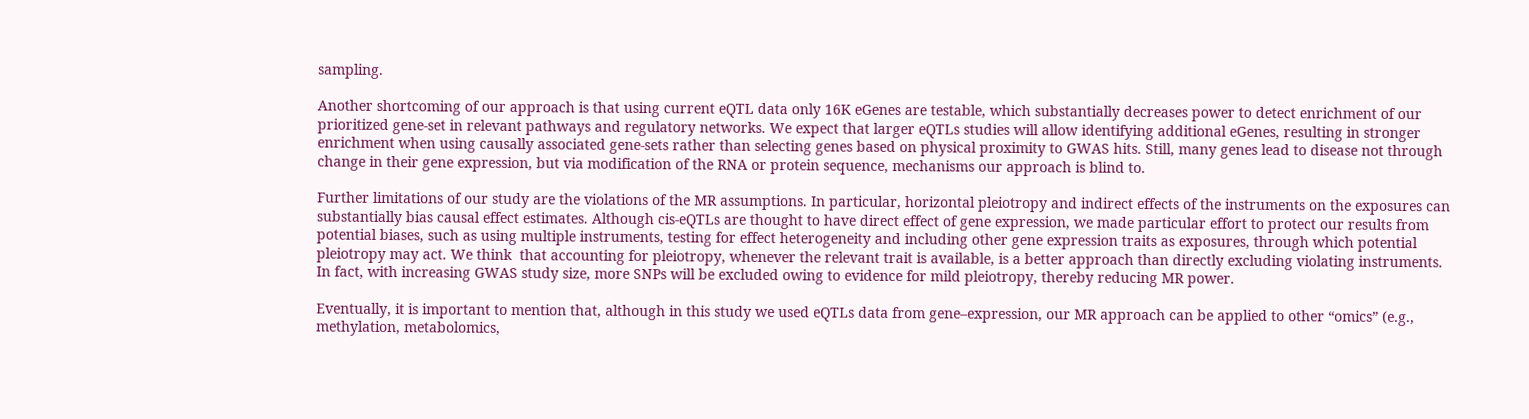sampling.

Another shortcoming of our approach is that using current eQTL data only 16K eGenes are testable, which substantially decreases power to detect enrichment of our prioritized gene-set in relevant pathways and regulatory networks. We expect that larger eQTLs studies will allow identifying additional eGenes, resulting in stronger enrichment when using causally associated gene-sets rather than selecting genes based on physical proximity to GWAS hits. Still, many genes lead to disease not through change in their gene expression, but via modification of the RNA or protein sequence, mechanisms our approach is blind to.

Further limitations of our study are the violations of the MR assumptions. In particular, horizontal pleiotropy and indirect effects of the instruments on the exposures can substantially bias causal effect estimates. Although cis-eQTLs are thought to have direct effect of gene expression, we made particular effort to protect our results from potential biases, such as using multiple instruments, testing for effect heterogeneity and including other gene expression traits as exposures, through which potential pleiotropy may act. We think  that accounting for pleiotropy, whenever the relevant trait is available, is a better approach than directly excluding violating instruments. In fact, with increasing GWAS study size, more SNPs will be excluded owing to evidence for mild pleiotropy, thereby reducing MR power.

Eventually, it is important to mention that, although in this study we used eQTLs data from gene–expression, our MR approach can be applied to other “omics” (e.g., methylation, metabolomics,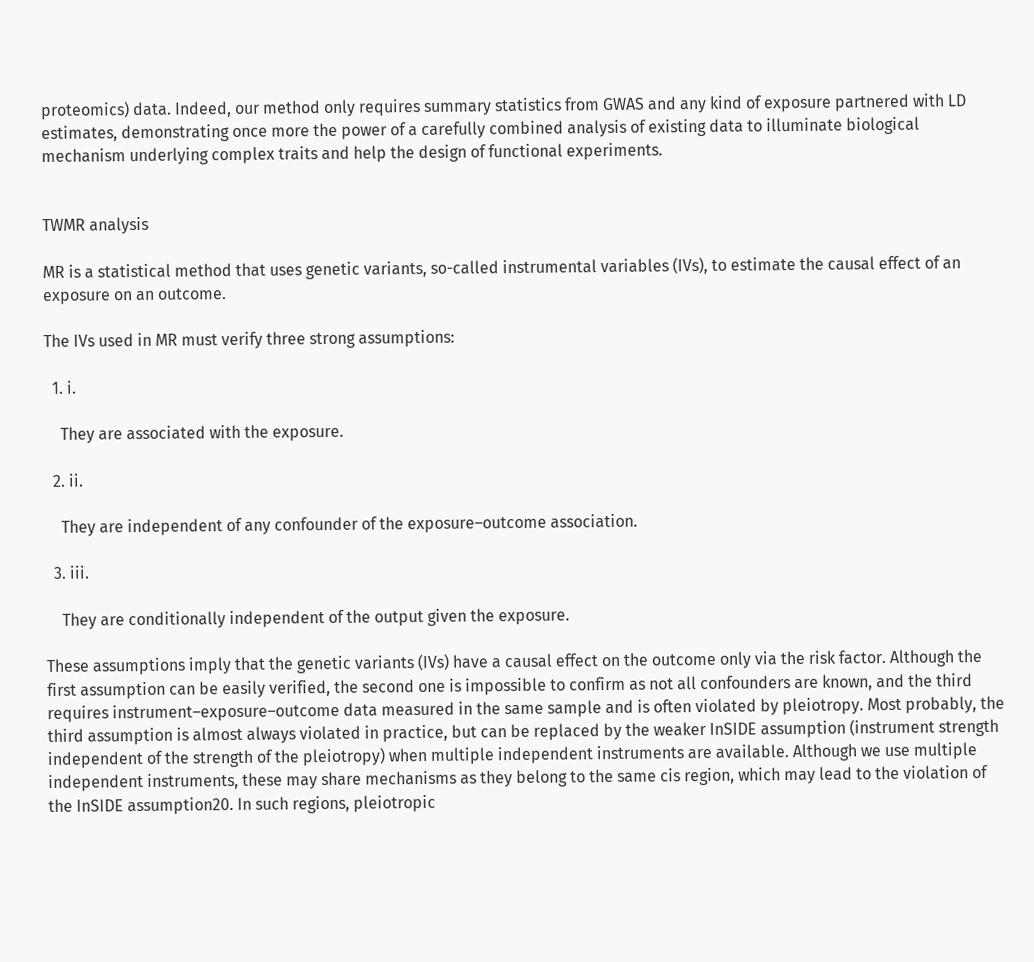proteomics) data. Indeed, our method only requires summary statistics from GWAS and any kind of exposure partnered with LD estimates, demonstrating once more the power of a carefully combined analysis of existing data to illuminate biological mechanism underlying complex traits and help the design of functional experiments.


TWMR analysis

MR is a statistical method that uses genetic variants, so-called instrumental variables (IVs), to estimate the causal effect of an exposure on an outcome.

The IVs used in MR must verify three strong assumptions:

  1. i.

    They are associated with the exposure.

  2. ii.

    They are independent of any confounder of the exposure–outcome association.

  3. iii.

    They are conditionally independent of the output given the exposure.

These assumptions imply that the genetic variants (IVs) have a causal effect on the outcome only via the risk factor. Although the first assumption can be easily verified, the second one is impossible to confirm as not all confounders are known, and the third requires instrument–exposure–outcome data measured in the same sample and is often violated by pleiotropy. Most probably, the third assumption is almost always violated in practice, but can be replaced by the weaker InSIDE assumption (instrument strength independent of the strength of the pleiotropy) when multiple independent instruments are available. Although we use multiple independent instruments, these may share mechanisms as they belong to the same cis region, which may lead to the violation of the InSIDE assumption20. In such regions, pleiotropic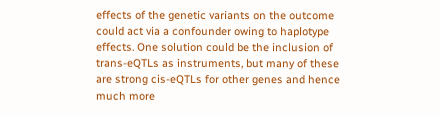effects of the genetic variants on the outcome could act via a confounder owing to haplotype effects. One solution could be the inclusion of trans-eQTLs as instruments, but many of these are strong cis-eQTLs for other genes and hence much more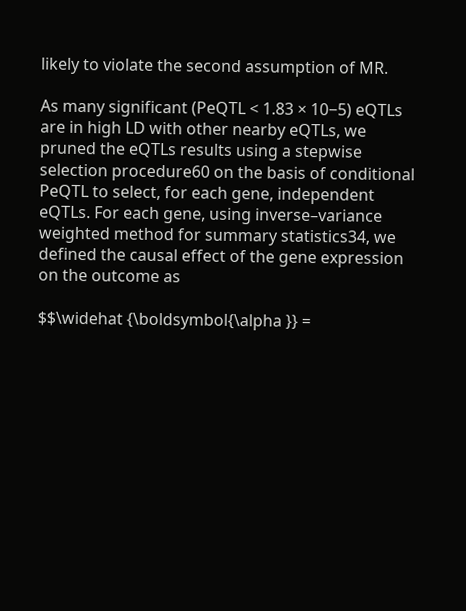likely to violate the second assumption of MR.

As many significant (PeQTL < 1.83 × 10−5) eQTLs are in high LD with other nearby eQTLs, we pruned the eQTLs results using a stepwise selection procedure60 on the basis of conditional PeQTL to select, for each gene, independent eQTLs. For each gene, using inverse–variance weighted method for summary statistics34, we defined the causal effect of the gene expression on the outcome as

$$\widehat {\boldsymbol{\alpha }} =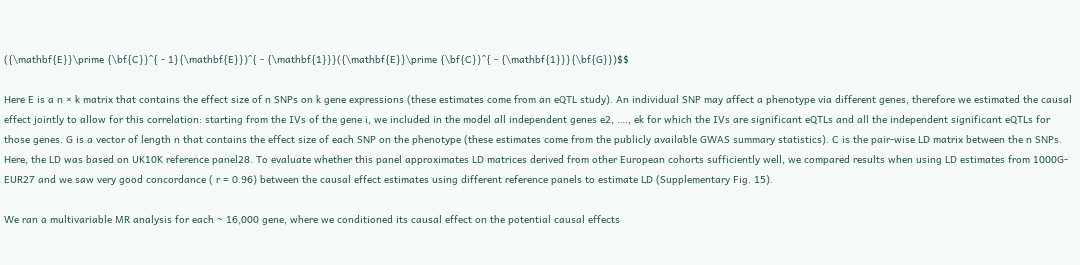({\mathbf{E}}\prime {\bf{C}}^{ - 1}{\mathbf{E}})^{ - {\mathbf{1}}}({\mathbf{E}}\prime {\bf{C}}^{ - {\mathbf{1}}}{\bf{G}})$$

Here E is a n × k matrix that contains the effect size of n SNPs on k gene expressions (these estimates come from an eQTL study). An individual SNP may affect a phenotype via different genes, therefore we estimated the causal effect jointly to allow for this correlation: starting from the IVs of the gene i, we included in the model all independent genes e2, …., ek for which the IVs are significant eQTLs and all the independent significant eQTLs for those genes. G is a vector of length n that contains the effect size of each SNP on the phenotype (these estimates come from the publicly available GWAS summary statistics). C is the pair-wise LD matrix between the n SNPs. Here, the LD was based on UK10K reference panel28. To evaluate whether this panel approximates LD matrices derived from other European cohorts sufficiently well, we compared results when using LD estimates from 1000G-EUR27 and we saw very good concordance ( r = 0.96) between the causal effect estimates using different reference panels to estimate LD (Supplementary Fig. 15).

We ran a multivariable MR analysis for each ~ 16,000 gene, where we conditioned its causal effect on the potential causal effects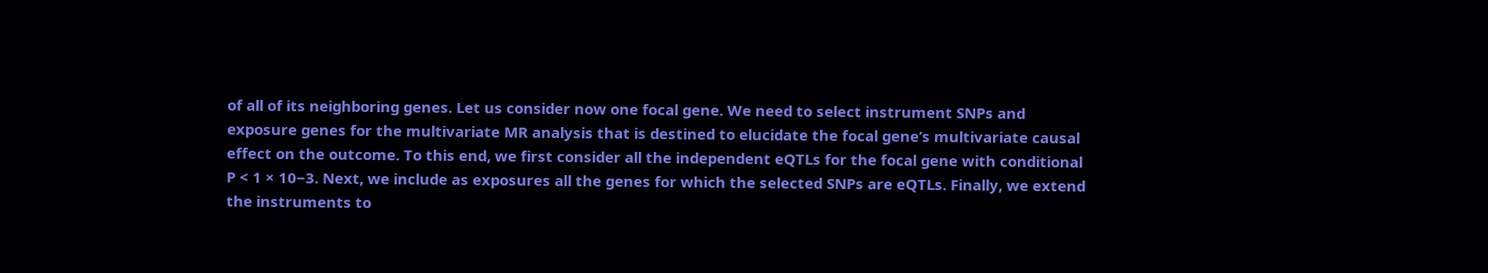of all of its neighboring genes. Let us consider now one focal gene. We need to select instrument SNPs and exposure genes for the multivariate MR analysis that is destined to elucidate the focal gene’s multivariate causal effect on the outcome. To this end, we first consider all the independent eQTLs for the focal gene with conditional P < 1 × 10−3. Next, we include as exposures all the genes for which the selected SNPs are eQTLs. Finally, we extend the instruments to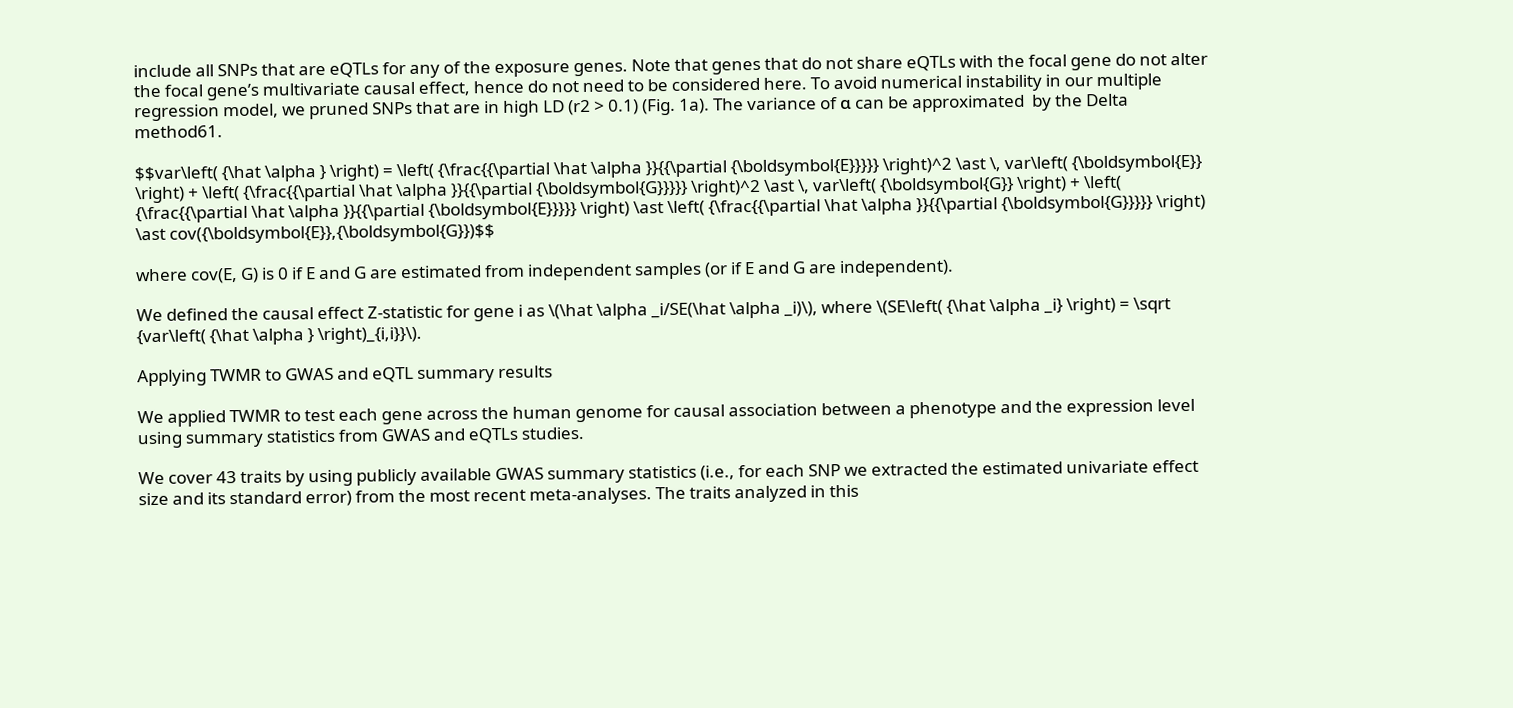include all SNPs that are eQTLs for any of the exposure genes. Note that genes that do not share eQTLs with the focal gene do not alter the focal gene’s multivariate causal effect, hence do not need to be considered here. To avoid numerical instability in our multiple regression model, we pruned SNPs that are in high LD (r2 > 0.1) (Fig. 1a). The variance of α can be approximated  by the Delta method61.

$$var\left( {\hat \alpha } \right) = \left( {\frac{{\partial \hat \alpha }}{{\partial {\boldsymbol{E}}}}} \right)^2 \ast \, var\left( {\boldsymbol{E}} \right) + \left( {\frac{{\partial \hat \alpha }}{{\partial {\boldsymbol{G}}}}} \right)^2 \ast \, var\left( {\boldsymbol{G}} \right) + \left( {\frac{{\partial \hat \alpha }}{{\partial {\boldsymbol{E}}}}} \right) \ast \left( {\frac{{\partial \hat \alpha }}{{\partial {\boldsymbol{G}}}}} \right) \ast cov({\boldsymbol{E}},{\boldsymbol{G}})$$

where cov(E, G) is 0 if E and G are estimated from independent samples (or if E and G are independent).

We defined the causal effect Z-statistic for gene i as \(\hat \alpha _i/SE(\hat \alpha _i)\), where \(SE\left( {\hat \alpha _i} \right) = \sqrt {var\left( {\hat \alpha } \right)_{i,i}}\).

Applying TWMR to GWAS and eQTL summary results

We applied TWMR to test each gene across the human genome for causal association between a phenotype and the expression level using summary statistics from GWAS and eQTLs studies.

We cover 43 traits by using publicly available GWAS summary statistics (i.e., for each SNP we extracted the estimated univariate effect size and its standard error) from the most recent meta-analyses. The traits analyzed in this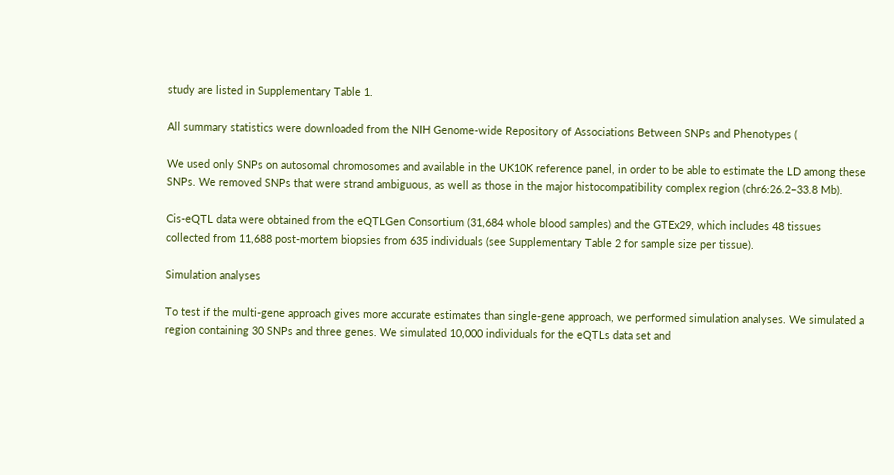study are listed in Supplementary Table 1.

All summary statistics were downloaded from the NIH Genome-wide Repository of Associations Between SNPs and Phenotypes (

We used only SNPs on autosomal chromosomes and available in the UK10K reference panel, in order to be able to estimate the LD among these SNPs. We removed SNPs that were strand ambiguous, as well as those in the major histocompatibility complex region (chr6:26.2–33.8 Mb).

Cis-eQTL data were obtained from the eQTLGen Consortium (31,684 whole blood samples) and the GTEx29, which includes 48 tissues collected from 11,688 post-mortem biopsies from 635 individuals (see Supplementary Table 2 for sample size per tissue).

Simulation analyses

To test if the multi-gene approach gives more accurate estimates than single-gene approach, we performed simulation analyses. We simulated a region containing 30 SNPs and three genes. We simulated 10,000 individuals for the eQTLs data set and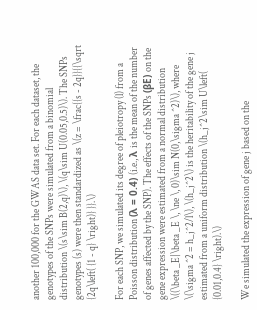another 100,000 for the GWAS data set. For each dataset, the genotypes of the SNPs were simulated from a binomial distribution \(s\sim B(2,q)\), \(q\sim U(0.05,0.5)\). The SNPs genotypes (s) were then standardized as \(z = \frac{{s - 2q}}{{\sqrt {2q\left( {1 - q} \right)} }}.\)

For each SNP, we simulated its degree of pleiotropy (l) from a Poisson distribution (λ = 0.4) (i.e., λ is the mean of the number of genes affected by the SNP). The effects of the SNPs (βE) on the gene expression were estimated from a normal distribution \((\beta _E|\beta _E \, \ne \, 0)\sim N(0,\sigma ^2)\), where \(\sigma ^2 = h_j^2/l\), \(h_j^2\) is the heritability of the gene j estimated from a uniform distribution \(h_j^2\sim U\left( {0.01,0.4} \right).\)

We simulated the expression of gene j based on the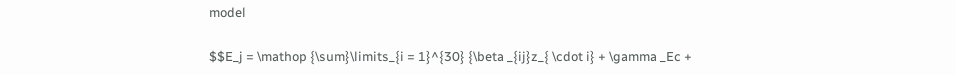model

$$E_j = \mathop {\sum}\limits_{i = 1}^{30} {\beta _{ij}z_{ \cdot i} + \gamma _Ec +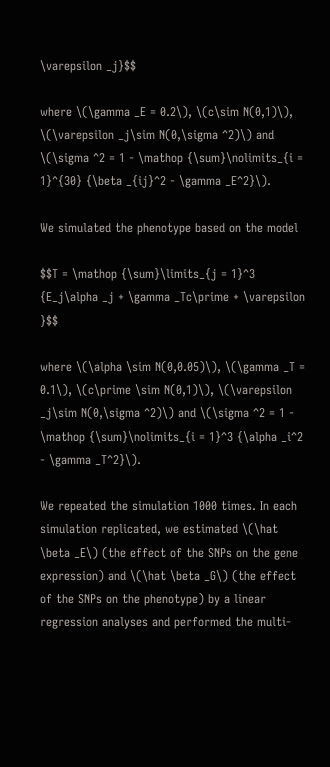\varepsilon _j}$$

where \(\gamma _E = 0.2\), \(c\sim N(0,1)\), \(\varepsilon _j\sim N(0,\sigma ^2)\) and \(\sigma ^2 = 1 - \mathop {\sum}\nolimits_{i = 1}^{30} {\beta _{ij}^2 - \gamma _E^2}\).

We simulated the phenotype based on the model

$$T = \mathop {\sum}\limits_{j = 1}^3 {E_j\alpha _j + \gamma _Tc\prime + \varepsilon }$$

where \(\alpha \sim N(0,0.05)\), \(\gamma _T = 0.1\), \(c\prime \sim N(0,1)\), \(\varepsilon _j\sim N(0,\sigma ^2)\) and \(\sigma ^2 = 1 - \mathop {\sum}\nolimits_{i = 1}^3 {\alpha _i^2 - \gamma _T^2}\).

We repeated the simulation 1000 times. In each simulation replicated, we estimated \(\hat \beta _E\) (the effect of the SNPs on the gene expression) and \(\hat \beta _G\) (the effect of the SNPs on the phenotype) by a linear regression analyses and performed the multi-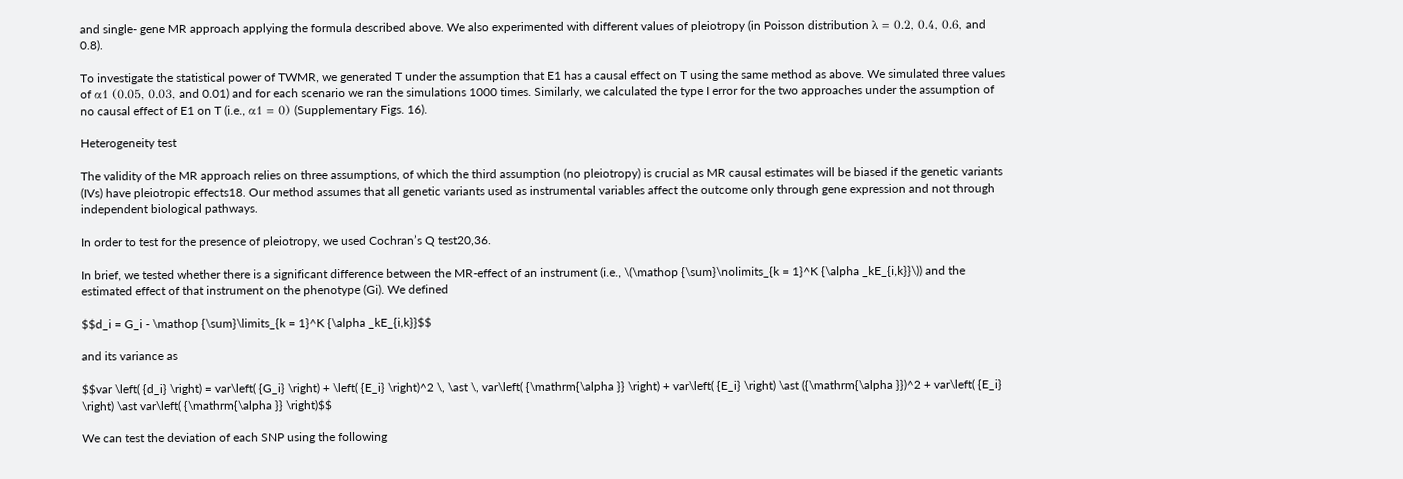and single- gene MR approach applying the formula described above. We also experimented with different values of pleiotropy (in Poisson distribution λ = 0.2, 0.4, 0.6, and 0.8).

To investigate the statistical power of TWMR, we generated T under the assumption that E1 has a causal effect on T using the same method as above. We simulated three values of α1 (0.05, 0.03, and 0.01) and for each scenario we ran the simulations 1000 times. Similarly, we calculated the type I error for the two approaches under the assumption of no causal effect of E1 on T (i.e., α1 = 0) (Supplementary Figs. 16).

Heterogeneity test

The validity of the MR approach relies on three assumptions, of which the third assumption (no pleiotropy) is crucial as MR causal estimates will be biased if the genetic variants (IVs) have pleiotropic effects18. Our method assumes that all genetic variants used as instrumental variables affect the outcome only through gene expression and not through independent biological pathways.

In order to test for the presence of pleiotropy, we used Cochran’s Q test20,36.

In brief, we tested whether there is a significant difference between the MR-effect of an instrument (i.e., \(\mathop {\sum}\nolimits_{k = 1}^K {\alpha _kE_{i,k}}\)) and the estimated effect of that instrument on the phenotype (Gi). We defined

$$d_i = G_i - \mathop {\sum}\limits_{k = 1}^K {\alpha _kE_{i,k}}$$

and its variance as

$$var \left( {d_i} \right) = var\left( {G_i} \right) + \left( {E_i} \right)^2 \, \ast \, var\left( {\mathrm{\alpha }} \right) + var\left( {E_i} \right) \ast ({\mathrm{\alpha }})^2 + var\left( {E_i} \right) \ast var\left( {\mathrm{\alpha }} \right)$$

We can test the deviation of each SNP using the following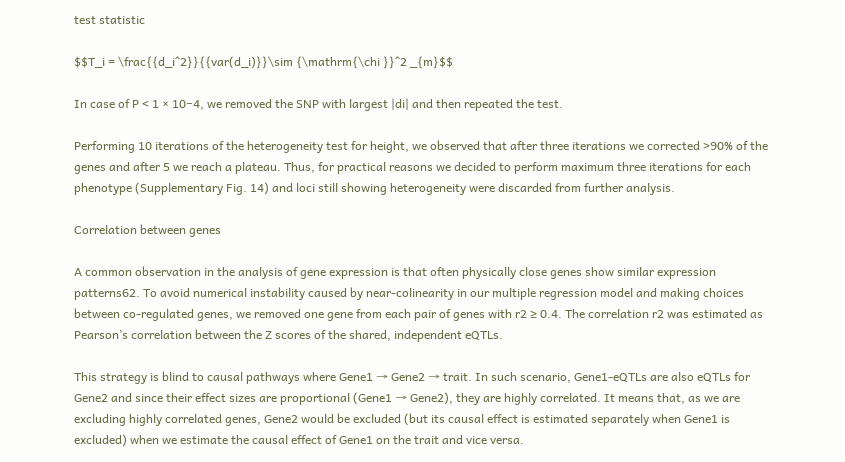test statistic

$$T_i = \frac{{d_i^2}}{{var(d_i)}}\sim {\mathrm{\chi }}^2 _{m}$$

In case of P < 1 × 10−4, we removed the SNP with largest |di| and then repeated the test.

Performing 10 iterations of the heterogeneity test for height, we observed that after three iterations we corrected >90% of the genes and after 5 we reach a plateau. Thus, for practical reasons we decided to perform maximum three iterations for each phenotype (Supplementary Fig. 14) and loci still showing heterogeneity were discarded from further analysis.

Correlation between genes

A common observation in the analysis of gene expression is that often physically close genes show similar expression patterns62. To avoid numerical instability caused by near-colinearity in our multiple regression model and making choices between co-regulated genes, we removed one gene from each pair of genes with r2 ≥ 0.4. The correlation r2 was estimated as Pearson’s correlation between the Z scores of the shared, independent eQTLs.

This strategy is blind to causal pathways where Gene1 → Gene2 → trait. In such scenario, Gene1-eQTLs are also eQTLs for Gene2 and since their effect sizes are proportional (Gene1 → Gene2), they are highly correlated. It means that, as we are excluding highly correlated genes, Gene2 would be excluded (but its causal effect is estimated separately when Gene1 is excluded) when we estimate the causal effect of Gene1 on the trait and vice versa.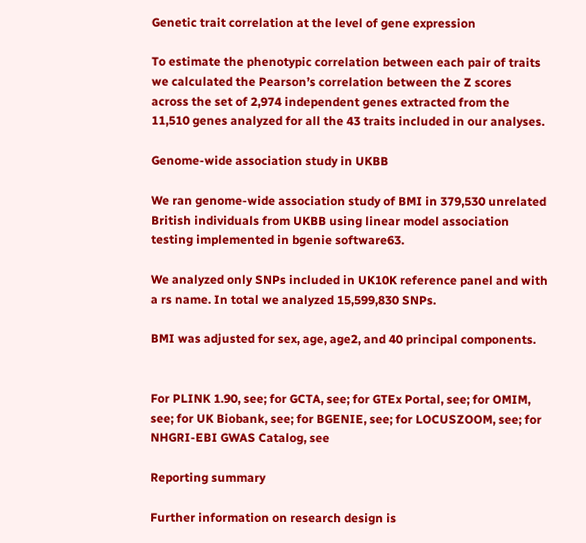Genetic trait correlation at the level of gene expression

To estimate the phenotypic correlation between each pair of traits we calculated the Pearson’s correlation between the Z scores across the set of 2,974 independent genes extracted from the 11,510 genes analyzed for all the 43 traits included in our analyses.

Genome-wide association study in UKBB

We ran genome-wide association study of BMI in 379,530 unrelated British individuals from UKBB using linear model association testing implemented in bgenie software63.

We analyzed only SNPs included in UK10K reference panel and with a rs name. In total we analyzed 15,599,830 SNPs.

BMI was adjusted for sex, age, age2, and 40 principal components.


For PLINK 1.90, see; for GCTA, see; for GTEx Portal, see; for OMIM, see; for UK Biobank, see; for BGENIE, see; for LOCUSZOOM, see; for NHGRI-EBI GWAS Catalog, see

Reporting summary

Further information on research design is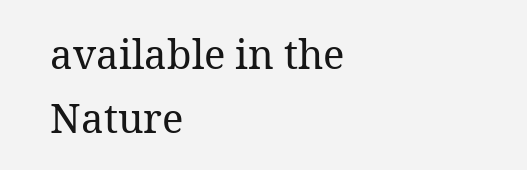available in the Nature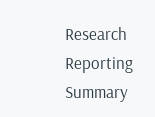Research Reporting Summary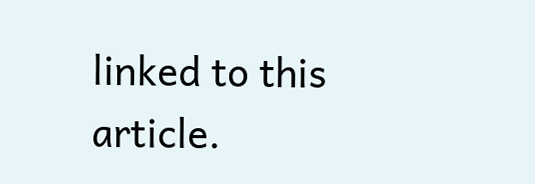linked to this article.